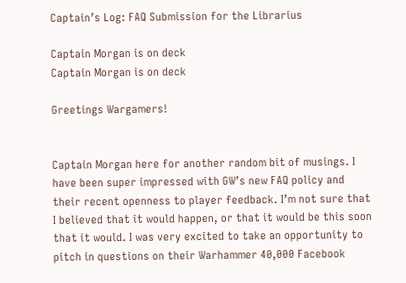Captain’s Log: FAQ Submission for the Librarius

Captain Morgan is on deck
Captain Morgan is on deck

Greetings Wargamers!


Captain Morgan here for another random bit of musings. I have been super impressed with GW’s new FAQ policy and their recent openness to player feedback. I’m not sure that I believed that it would happen, or that it would be this soon that it would. I was very excited to take an opportunity to pitch in questions on their Warhammer 40,000 Facebook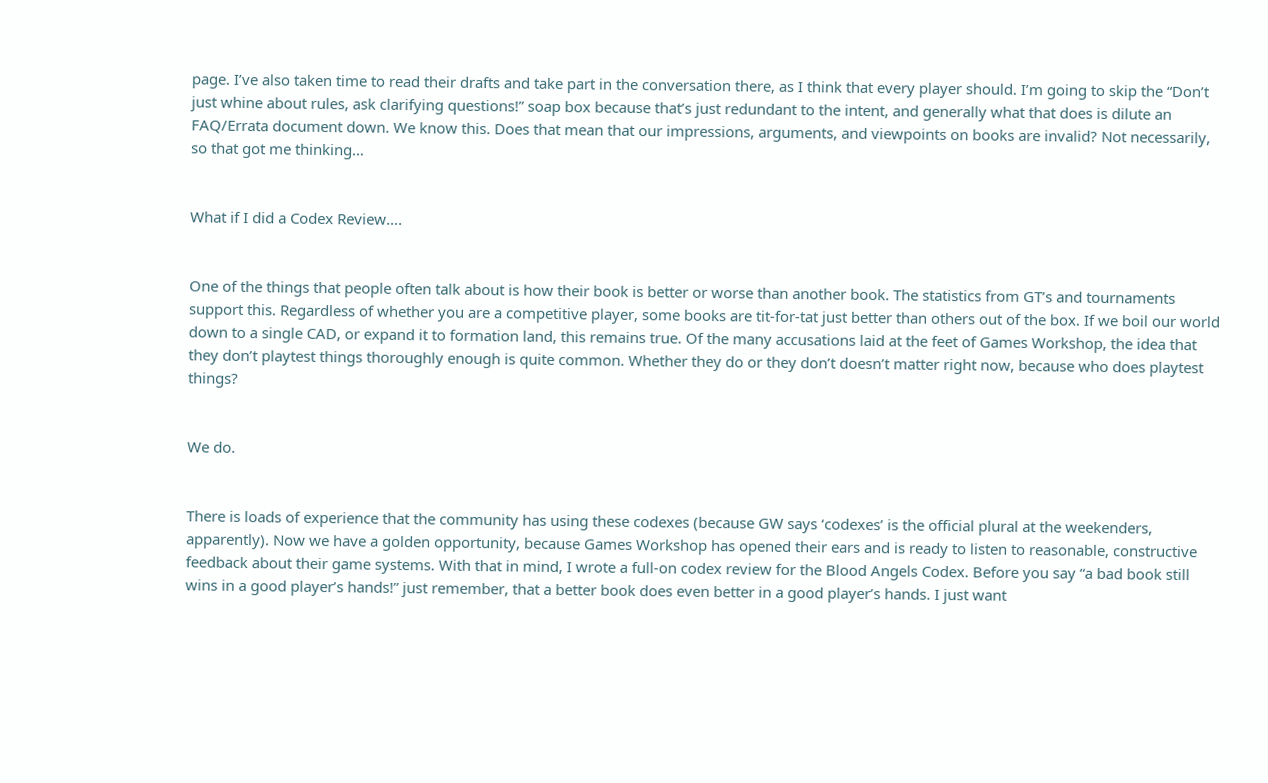page. I’ve also taken time to read their drafts and take part in the conversation there, as I think that every player should. I’m going to skip the “Don’t just whine about rules, ask clarifying questions!” soap box because that’s just redundant to the intent, and generally what that does is dilute an FAQ/Errata document down. We know this. Does that mean that our impressions, arguments, and viewpoints on books are invalid? Not necessarily, so that got me thinking…


What if I did a Codex Review….


One of the things that people often talk about is how their book is better or worse than another book. The statistics from GT’s and tournaments support this. Regardless of whether you are a competitive player, some books are tit-for-tat just better than others out of the box. If we boil our world down to a single CAD, or expand it to formation land, this remains true. Of the many accusations laid at the feet of Games Workshop, the idea that they don’t playtest things thoroughly enough is quite common. Whether they do or they don’t doesn’t matter right now, because who does playtest things?


We do.


There is loads of experience that the community has using these codexes (because GW says ‘codexes’ is the official plural at the weekenders, apparently). Now we have a golden opportunity, because Games Workshop has opened their ears and is ready to listen to reasonable, constructive feedback about their game systems. With that in mind, I wrote a full-on codex review for the Blood Angels Codex. Before you say “a bad book still wins in a good player’s hands!” just remember, that a better book does even better in a good player’s hands. I just want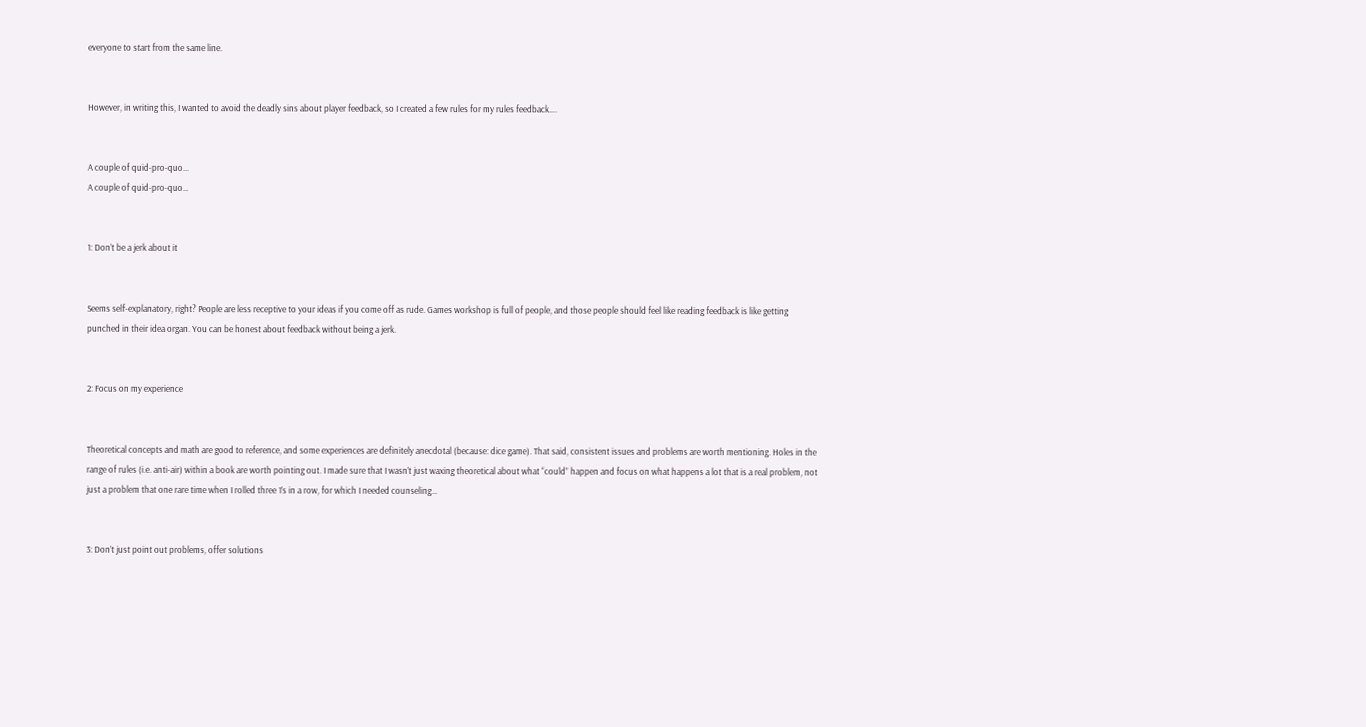everyone to start from the same line.


However, in writing this, I wanted to avoid the deadly sins about player feedback, so I created a few rules for my rules feedback….


A couple of quid-pro-quo...
A couple of quid-pro-quo…


1: Don’t be a jerk about it


Seems self-explanatory, right? People are less receptive to your ideas if you come off as rude. Games workshop is full of people, and those people should feel like reading feedback is like getting punched in their idea organ. You can be honest about feedback without being a jerk.


2: Focus on my experience


Theoretical concepts and math are good to reference, and some experiences are definitely anecdotal (because: dice game). That said, consistent issues and problems are worth mentioning. Holes in the range of rules (i.e. anti-air) within a book are worth pointing out. I made sure that I wasn’t just waxing theoretical about what “could” happen and focus on what happens a lot that is a real problem, not just a problem that one rare time when I rolled three 1’s in a row, for which I needed counseling…


3: Don’t just point out problems, offer solutions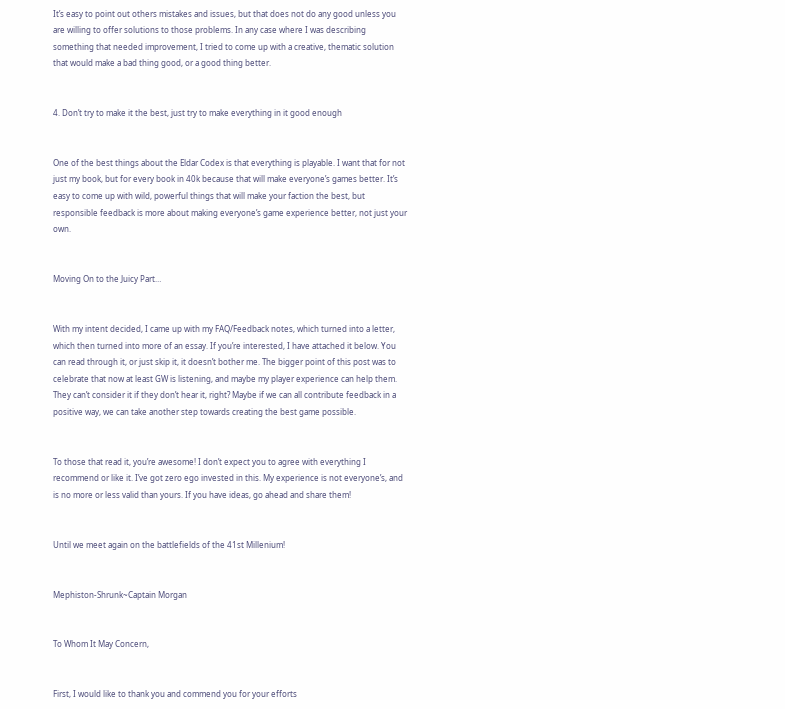It’s easy to point out others mistakes and issues, but that does not do any good unless you are willing to offer solutions to those problems. In any case where I was describing something that needed improvement, I tried to come up with a creative, thematic solution that would make a bad thing good, or a good thing better.


4. Don’t try to make it the best, just try to make everything in it good enough


One of the best things about the Eldar Codex is that everything is playable. I want that for not just my book, but for every book in 40k because that will make everyone’s games better. It’s easy to come up with wild, powerful things that will make your faction the best, but responsible feedback is more about making everyone’s game experience better, not just your own.


Moving On to the Juicy Part…


With my intent decided, I came up with my FAQ/Feedback notes, which turned into a letter, which then turned into more of an essay. If you’re interested, I have attached it below. You can read through it, or just skip it, it doesn’t bother me. The bigger point of this post was to celebrate that now at least GW is listening, and maybe my player experience can help them. They can’t consider it if they don’t hear it, right? Maybe if we can all contribute feedback in a positive way, we can take another step towards creating the best game possible.


To those that read it, you’re awesome! I don’t expect you to agree with everything I recommend or like it. I’ve got zero ego invested in this. My experience is not everyone’s, and is no more or less valid than yours. If you have ideas, go ahead and share them!


Until we meet again on the battlefields of the 41st Millenium!


Mephiston-Shrunk~Captain Morgan


To Whom It May Concern,


First, I would like to thank you and commend you for your efforts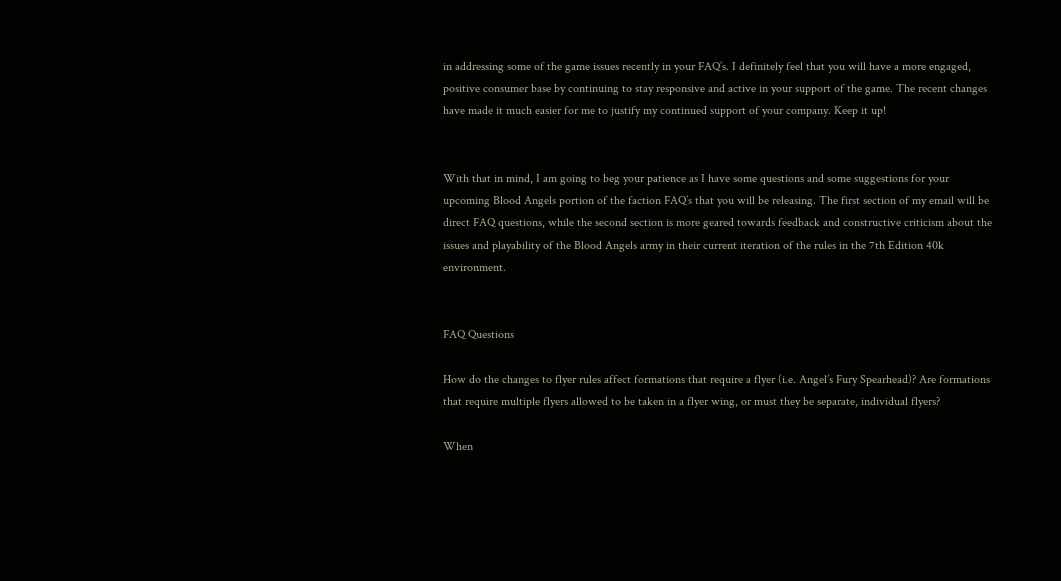in addressing some of the game issues recently in your FAQ’s. I definitely feel that you will have a more engaged, positive consumer base by continuing to stay responsive and active in your support of the game. The recent changes have made it much easier for me to justify my continued support of your company. Keep it up!


With that in mind, I am going to beg your patience as I have some questions and some suggestions for your upcoming Blood Angels portion of the faction FAQ’s that you will be releasing. The first section of my email will be direct FAQ questions, while the second section is more geared towards feedback and constructive criticism about the issues and playability of the Blood Angels army in their current iteration of the rules in the 7th Edition 40k environment.


FAQ Questions

How do the changes to flyer rules affect formations that require a flyer (i.e. Angel’s Fury Spearhead)? Are formations that require multiple flyers allowed to be taken in a flyer wing, or must they be separate, individual flyers?

When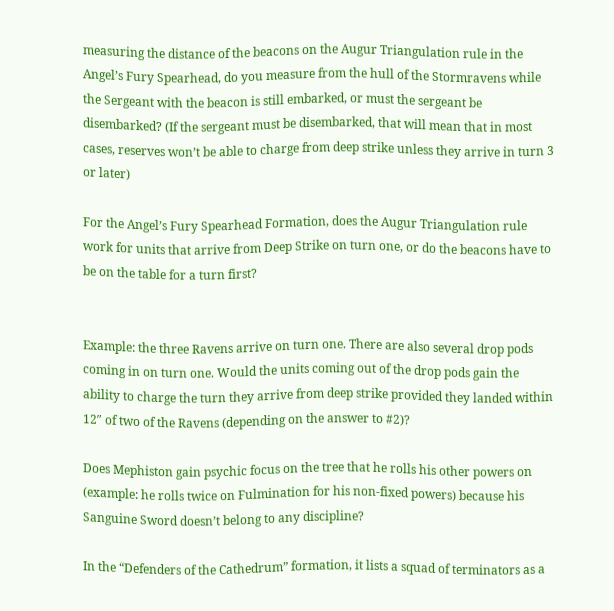measuring the distance of the beacons on the Augur Triangulation rule in the Angel’s Fury Spearhead, do you measure from the hull of the Stormravens while the Sergeant with the beacon is still embarked, or must the sergeant be disembarked? (If the sergeant must be disembarked, that will mean that in most cases, reserves won’t be able to charge from deep strike unless they arrive in turn 3 or later)

For the Angel’s Fury Spearhead Formation, does the Augur Triangulation rule work for units that arrive from Deep Strike on turn one, or do the beacons have to be on the table for a turn first?


Example: the three Ravens arrive on turn one. There are also several drop pods coming in on turn one. Would the units coming out of the drop pods gain the ability to charge the turn they arrive from deep strike provided they landed within 12″ of two of the Ravens (depending on the answer to #2)?

Does Mephiston gain psychic focus on the tree that he rolls his other powers on (example: he rolls twice on Fulmination for his non-fixed powers) because his Sanguine Sword doesn’t belong to any discipline?

In the “Defenders of the Cathedrum” formation, it lists a squad of terminators as a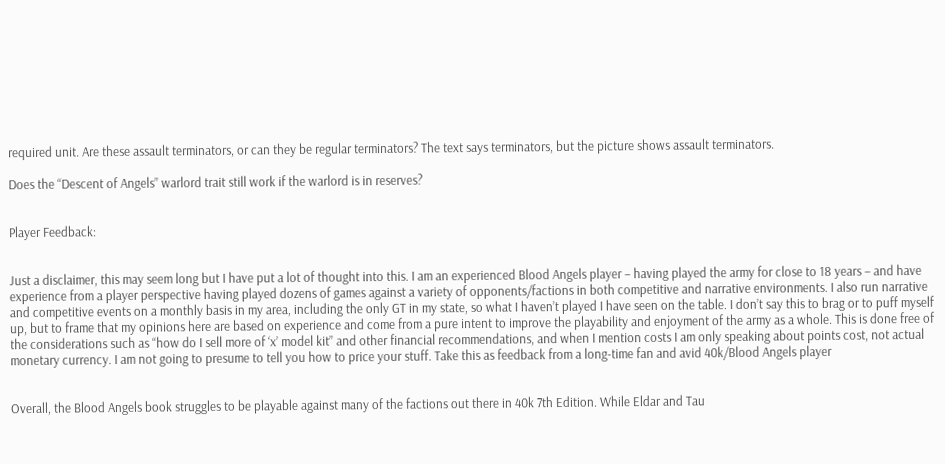required unit. Are these assault terminators, or can they be regular terminators? The text says terminators, but the picture shows assault terminators.

Does the “Descent of Angels” warlord trait still work if the warlord is in reserves?


Player Feedback:


Just a disclaimer, this may seem long but I have put a lot of thought into this. I am an experienced Blood Angels player – having played the army for close to 18 years – and have experience from a player perspective having played dozens of games against a variety of opponents/factions in both competitive and narrative environments. I also run narrative and competitive events on a monthly basis in my area, including the only GT in my state, so what I haven’t played I have seen on the table. I don’t say this to brag or to puff myself up, but to frame that my opinions here are based on experience and come from a pure intent to improve the playability and enjoyment of the army as a whole. This is done free of the considerations such as “how do I sell more of ‘x’ model kit” and other financial recommendations, and when I mention costs I am only speaking about points cost, not actual monetary currency. I am not going to presume to tell you how to price your stuff. Take this as feedback from a long-time fan and avid 40k/Blood Angels player


Overall, the Blood Angels book struggles to be playable against many of the factions out there in 40k 7th Edition. While Eldar and Tau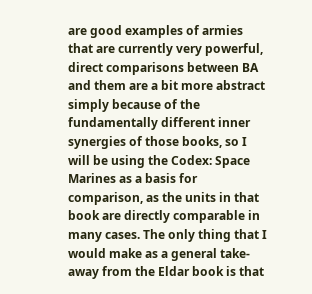are good examples of armies that are currently very powerful, direct comparisons between BA and them are a bit more abstract simply because of the fundamentally different inner synergies of those books, so I will be using the Codex: Space Marines as a basis for comparison, as the units in that book are directly comparable in many cases. The only thing that I would make as a general take-away from the Eldar book is that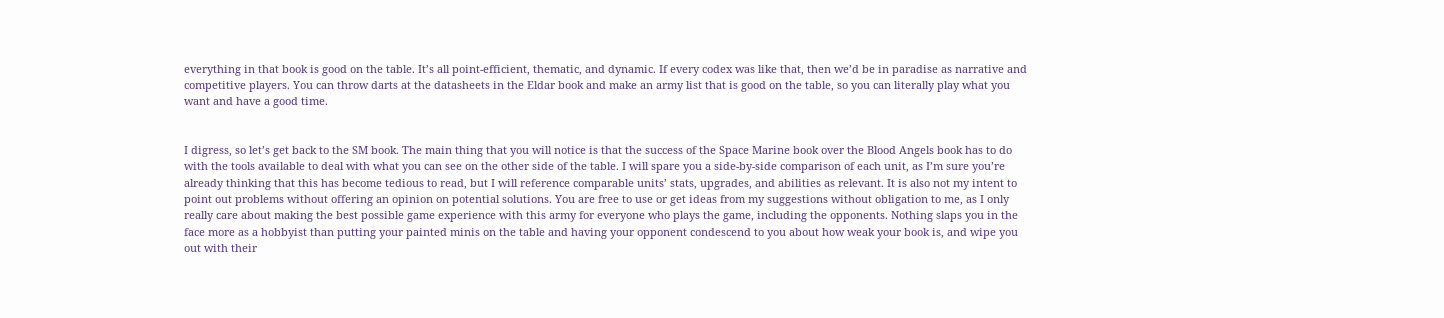everything in that book is good on the table. It’s all point-efficient, thematic, and dynamic. If every codex was like that, then we’d be in paradise as narrative and competitive players. You can throw darts at the datasheets in the Eldar book and make an army list that is good on the table, so you can literally play what you want and have a good time.


I digress, so let’s get back to the SM book. The main thing that you will notice is that the success of the Space Marine book over the Blood Angels book has to do with the tools available to deal with what you can see on the other side of the table. I will spare you a side-by-side comparison of each unit, as I’m sure you’re already thinking that this has become tedious to read, but I will reference comparable units’ stats, upgrades, and abilities as relevant. It is also not my intent to point out problems without offering an opinion on potential solutions. You are free to use or get ideas from my suggestions without obligation to me, as I only really care about making the best possible game experience with this army for everyone who plays the game, including the opponents. Nothing slaps you in the face more as a hobbyist than putting your painted minis on the table and having your opponent condescend to you about how weak your book is, and wipe you out with their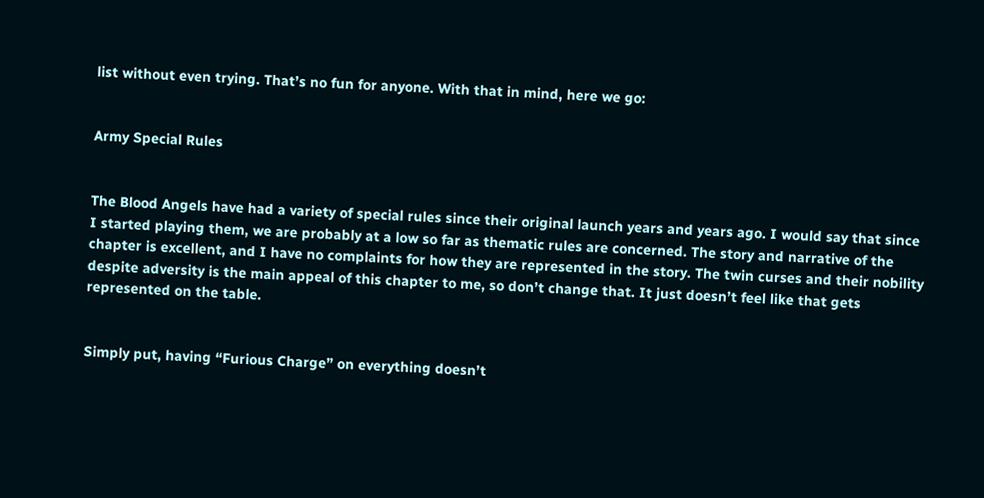list without even trying. That’s no fun for anyone. With that in mind, here we go:


Army Special Rules


The Blood Angels have had a variety of special rules since their original launch years and years ago. I would say that since I started playing them, we are probably at a low so far as thematic rules are concerned. The story and narrative of the chapter is excellent, and I have no complaints for how they are represented in the story. The twin curses and their nobility despite adversity is the main appeal of this chapter to me, so don’t change that. It just doesn’t feel like that gets represented on the table.


Simply put, having “Furious Charge” on everything doesn’t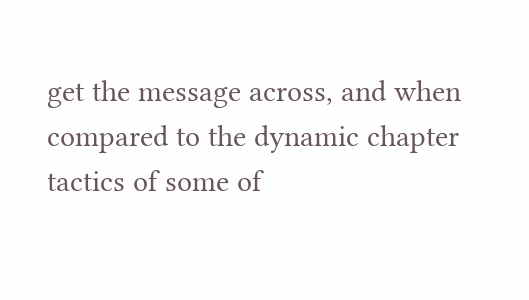get the message across, and when compared to the dynamic chapter tactics of some of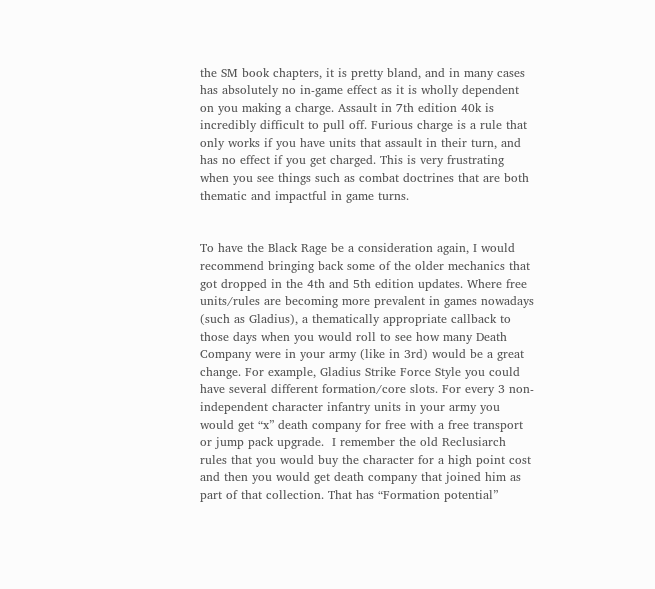the SM book chapters, it is pretty bland, and in many cases has absolutely no in-game effect as it is wholly dependent on you making a charge. Assault in 7th edition 40k is incredibly difficult to pull off. Furious charge is a rule that only works if you have units that assault in their turn, and has no effect if you get charged. This is very frustrating when you see things such as combat doctrines that are both thematic and impactful in game turns.


To have the Black Rage be a consideration again, I would recommend bringing back some of the older mechanics that got dropped in the 4th and 5th edition updates. Where free units/rules are becoming more prevalent in games nowadays (such as Gladius), a thematically appropriate callback to those days when you would roll to see how many Death Company were in your army (like in 3rd) would be a great change. For example, Gladius Strike Force Style you could have several different formation/core slots. For every 3 non-independent character infantry units in your army you would get “x” death company for free with a free transport or jump pack upgrade.  I remember the old Reclusiarch rules that you would buy the character for a high point cost and then you would get death company that joined him as part of that collection. That has “Formation potential”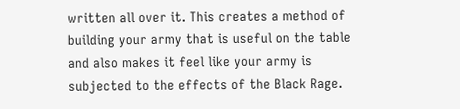written all over it. This creates a method of building your army that is useful on the table and also makes it feel like your army is subjected to the effects of the Black Rage.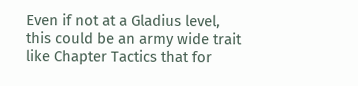Even if not at a Gladius level, this could be an army wide trait like Chapter Tactics that for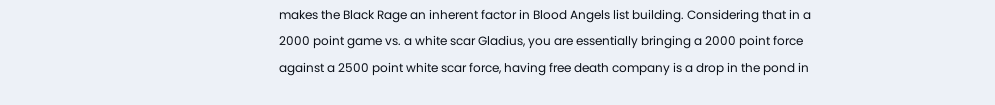makes the Black Rage an inherent factor in Blood Angels list building. Considering that in a 2000 point game vs. a white scar Gladius, you are essentially bringing a 2000 point force against a 2500 point white scar force, having free death company is a drop in the pond in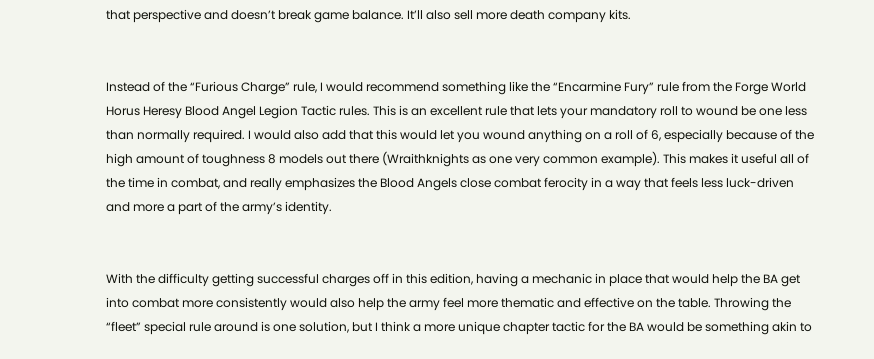that perspective and doesn’t break game balance. It’ll also sell more death company kits.


Instead of the “Furious Charge” rule, I would recommend something like the “Encarmine Fury” rule from the Forge World Horus Heresy Blood Angel Legion Tactic rules. This is an excellent rule that lets your mandatory roll to wound be one less than normally required. I would also add that this would let you wound anything on a roll of 6, especially because of the high amount of toughness 8 models out there (Wraithknights as one very common example). This makes it useful all of the time in combat, and really emphasizes the Blood Angels close combat ferocity in a way that feels less luck-driven and more a part of the army’s identity.


With the difficulty getting successful charges off in this edition, having a mechanic in place that would help the BA get into combat more consistently would also help the army feel more thematic and effective on the table. Throwing the “fleet” special rule around is one solution, but I think a more unique chapter tactic for the BA would be something akin to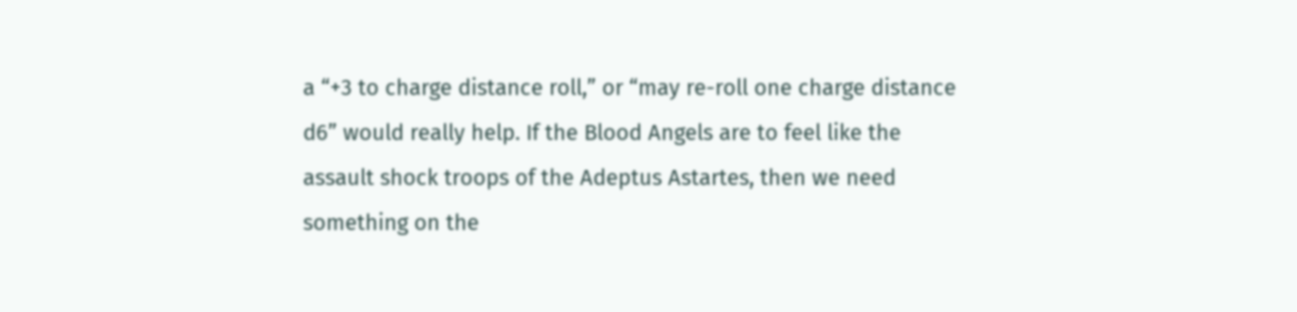a “+3 to charge distance roll,” or “may re-roll one charge distance d6” would really help. If the Blood Angels are to feel like the assault shock troops of the Adeptus Astartes, then we need something on the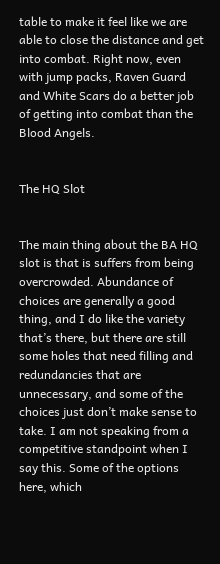table to make it feel like we are able to close the distance and get into combat. Right now, even with jump packs, Raven Guard and White Scars do a better job of getting into combat than the Blood Angels.


The HQ Slot


The main thing about the BA HQ slot is that is suffers from being overcrowded. Abundance of choices are generally a good thing, and I do like the variety that’s there, but there are still some holes that need filling and redundancies that are unnecessary, and some of the choices just don’t make sense to take. I am not speaking from a competitive standpoint when I say this. Some of the options here, which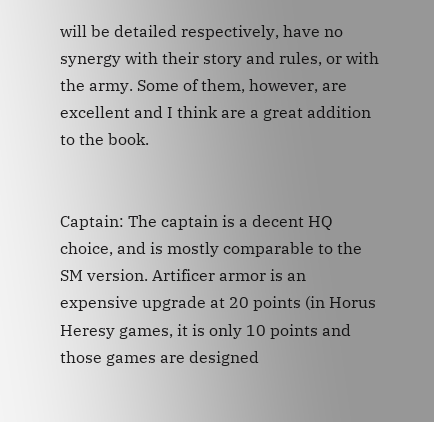will be detailed respectively, have no synergy with their story and rules, or with the army. Some of them, however, are excellent and I think are a great addition to the book.


Captain: The captain is a decent HQ choice, and is mostly comparable to the SM version. Artificer armor is an expensive upgrade at 20 points (in Horus Heresy games, it is only 10 points and those games are designed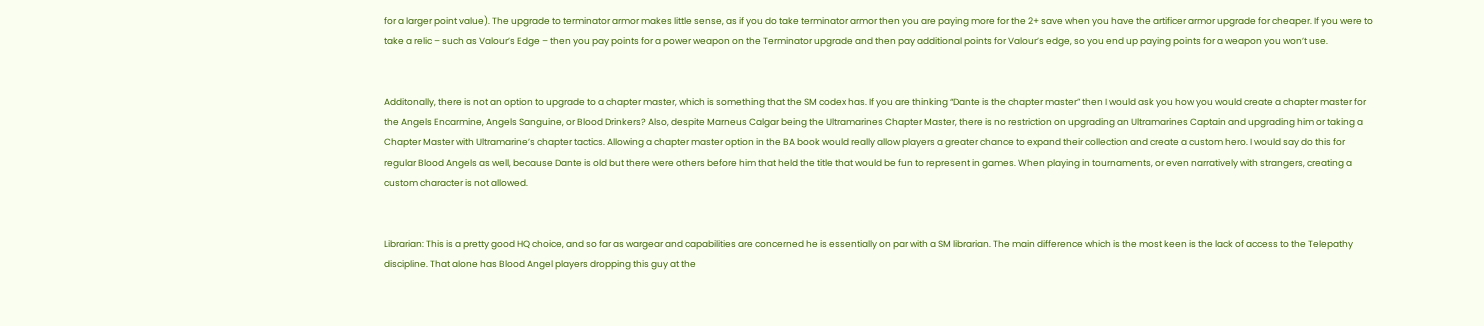for a larger point value). The upgrade to terminator armor makes little sense, as if you do take terminator armor then you are paying more for the 2+ save when you have the artificer armor upgrade for cheaper. If you were to take a relic – such as Valour’s Edge – then you pay points for a power weapon on the Terminator upgrade and then pay additional points for Valour’s edge, so you end up paying points for a weapon you won’t use.


Additonally, there is not an option to upgrade to a chapter master, which is something that the SM codex has. If you are thinking “Dante is the chapter master” then I would ask you how you would create a chapter master for the Angels Encarmine, Angels Sanguine, or Blood Drinkers? Also, despite Marneus Calgar being the Ultramarines Chapter Master, there is no restriction on upgrading an Ultramarines Captain and upgrading him or taking a Chapter Master with Ultramarine’s chapter tactics. Allowing a chapter master option in the BA book would really allow players a greater chance to expand their collection and create a custom hero. I would say do this for regular Blood Angels as well, because Dante is old but there were others before him that held the title that would be fun to represent in games. When playing in tournaments, or even narratively with strangers, creating a custom character is not allowed.


Librarian: This is a pretty good HQ choice, and so far as wargear and capabilities are concerned he is essentially on par with a SM librarian. The main difference which is the most keen is the lack of access to the Telepathy discipline. That alone has Blood Angel players dropping this guy at the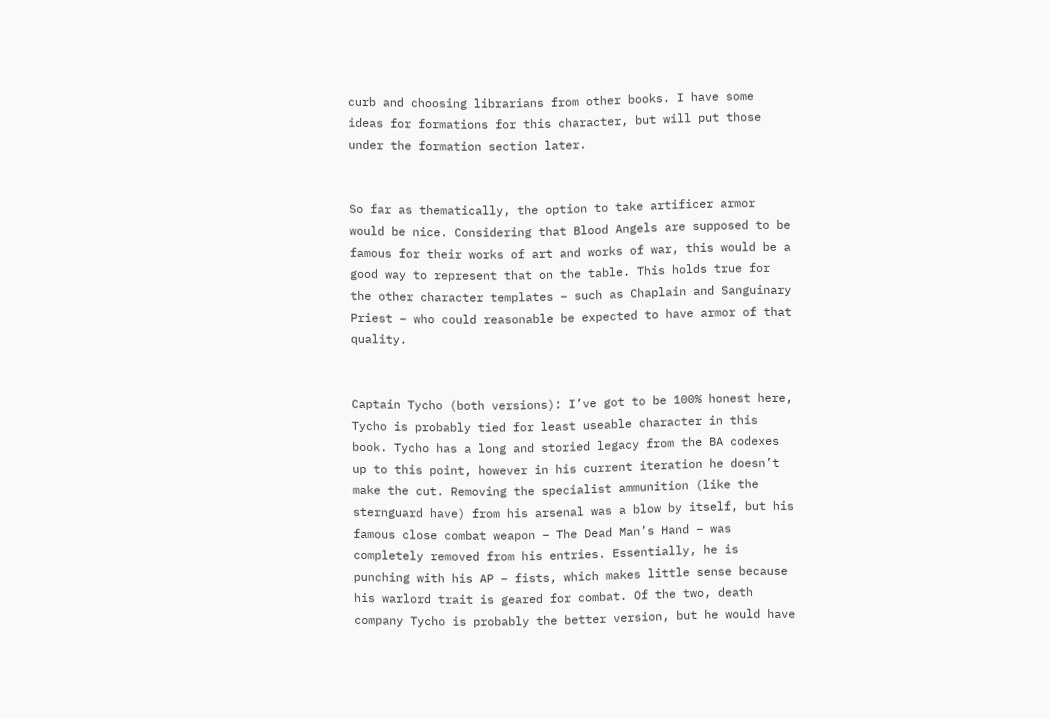curb and choosing librarians from other books. I have some ideas for formations for this character, but will put those under the formation section later.


So far as thematically, the option to take artificer armor would be nice. Considering that Blood Angels are supposed to be famous for their works of art and works of war, this would be a good way to represent that on the table. This holds true for the other character templates – such as Chaplain and Sanguinary Priest – who could reasonable be expected to have armor of that quality.


Captain Tycho (both versions): I’ve got to be 100% honest here, Tycho is probably tied for least useable character in this book. Tycho has a long and storied legacy from the BA codexes up to this point, however in his current iteration he doesn’t make the cut. Removing the specialist ammunition (like the sternguard have) from his arsenal was a blow by itself, but his famous close combat weapon – The Dead Man’s Hand – was completely removed from his entries. Essentially, he is punching with his AP – fists, which makes little sense because his warlord trait is geared for combat. Of the two, death company Tycho is probably the better version, but he would have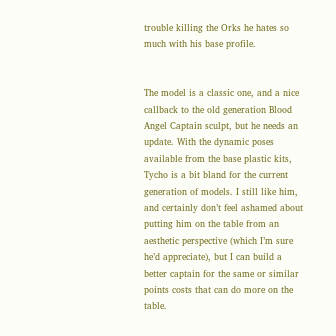trouble killing the Orks he hates so much with his base profile.


The model is a classic one, and a nice callback to the old generation Blood Angel Captain sculpt, but he needs an update. With the dynamic poses available from the base plastic kits, Tycho is a bit bland for the current generation of models. I still like him, and certainly don’t feel ashamed about putting him on the table from an aesthetic perspective (which I’m sure he’d appreciate), but I can build a better captain for the same or similar points costs that can do more on the table.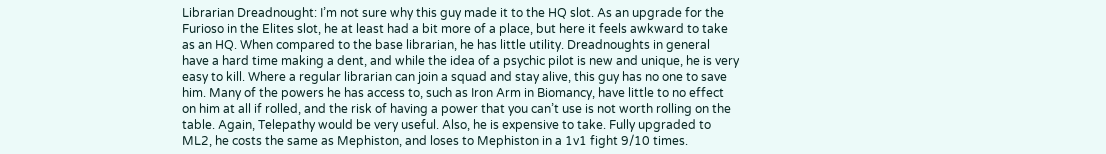Librarian Dreadnought: I’m not sure why this guy made it to the HQ slot. As an upgrade for the Furioso in the Elites slot, he at least had a bit more of a place, but here it feels awkward to take as an HQ. When compared to the base librarian, he has little utility. Dreadnoughts in general have a hard time making a dent, and while the idea of a psychic pilot is new and unique, he is very easy to kill. Where a regular librarian can join a squad and stay alive, this guy has no one to save him. Many of the powers he has access to, such as Iron Arm in Biomancy, have little to no effect on him at all if rolled, and the risk of having a power that you can’t use is not worth rolling on the table. Again, Telepathy would be very useful. Also, he is expensive to take. Fully upgraded to ML2, he costs the same as Mephiston, and loses to Mephiston in a 1v1 fight 9/10 times.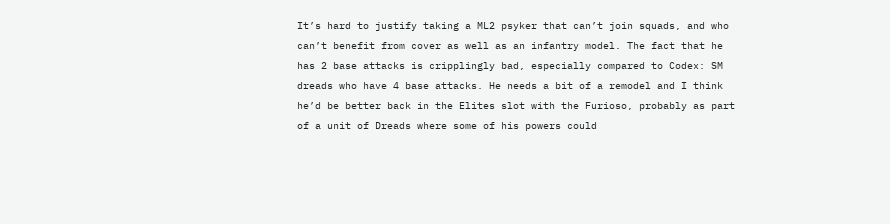It’s hard to justify taking a ML2 psyker that can’t join squads, and who can’t benefit from cover as well as an infantry model. The fact that he has 2 base attacks is cripplingly bad, especially compared to Codex: SM dreads who have 4 base attacks. He needs a bit of a remodel and I think he’d be better back in the Elites slot with the Furioso, probably as part of a unit of Dreads where some of his powers could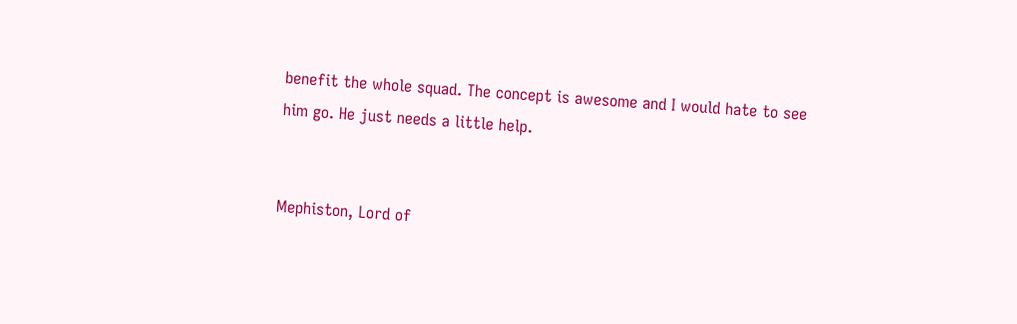benefit the whole squad. The concept is awesome and I would hate to see him go. He just needs a little help.


Mephiston, Lord of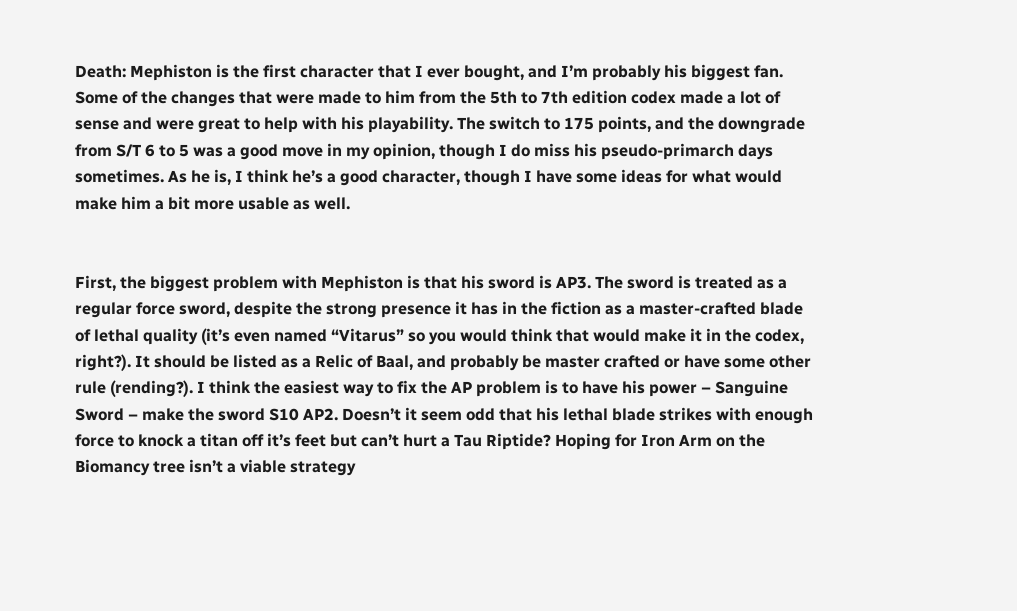Death: Mephiston is the first character that I ever bought, and I’m probably his biggest fan. Some of the changes that were made to him from the 5th to 7th edition codex made a lot of sense and were great to help with his playability. The switch to 175 points, and the downgrade from S/T 6 to 5 was a good move in my opinion, though I do miss his pseudo-primarch days sometimes. As he is, I think he’s a good character, though I have some ideas for what would make him a bit more usable as well.


First, the biggest problem with Mephiston is that his sword is AP3. The sword is treated as a regular force sword, despite the strong presence it has in the fiction as a master-crafted blade of lethal quality (it’s even named “Vitarus” so you would think that would make it in the codex, right?). It should be listed as a Relic of Baal, and probably be master crafted or have some other rule (rending?). I think the easiest way to fix the AP problem is to have his power – Sanguine Sword – make the sword S10 AP2. Doesn’t it seem odd that his lethal blade strikes with enough force to knock a titan off it’s feet but can’t hurt a Tau Riptide? Hoping for Iron Arm on the Biomancy tree isn’t a viable strategy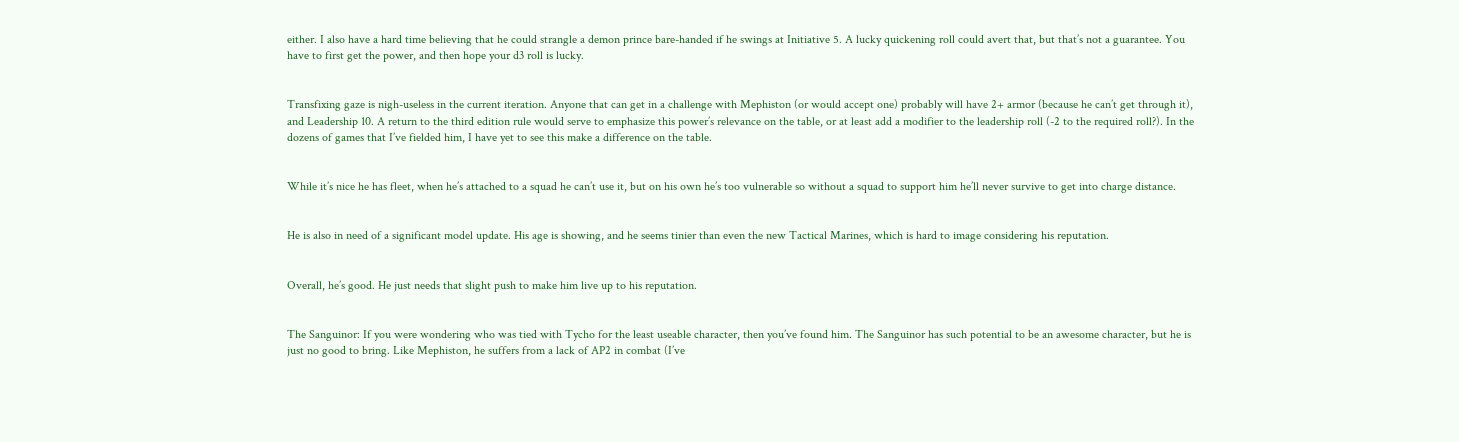either. I also have a hard time believing that he could strangle a demon prince bare-handed if he swings at Initiative 5. A lucky quickening roll could avert that, but that’s not a guarantee. You have to first get the power, and then hope your d3 roll is lucky.


Transfixing gaze is nigh-useless in the current iteration. Anyone that can get in a challenge with Mephiston (or would accept one) probably will have 2+ armor (because he can’t get through it), and Leadership 10. A return to the third edition rule would serve to emphasize this power’s relevance on the table, or at least add a modifier to the leadership roll (-2 to the required roll?). In the dozens of games that I’ve fielded him, I have yet to see this make a difference on the table.


While it’s nice he has fleet, when he’s attached to a squad he can’t use it, but on his own he’s too vulnerable so without a squad to support him he’ll never survive to get into charge distance.


He is also in need of a significant model update. His age is showing, and he seems tinier than even the new Tactical Marines, which is hard to image considering his reputation.


Overall, he’s good. He just needs that slight push to make him live up to his reputation.


The Sanguinor: If you were wondering who was tied with Tycho for the least useable character, then you’ve found him. The Sanguinor has such potential to be an awesome character, but he is just no good to bring. Like Mephiston, he suffers from a lack of AP2 in combat (I’ve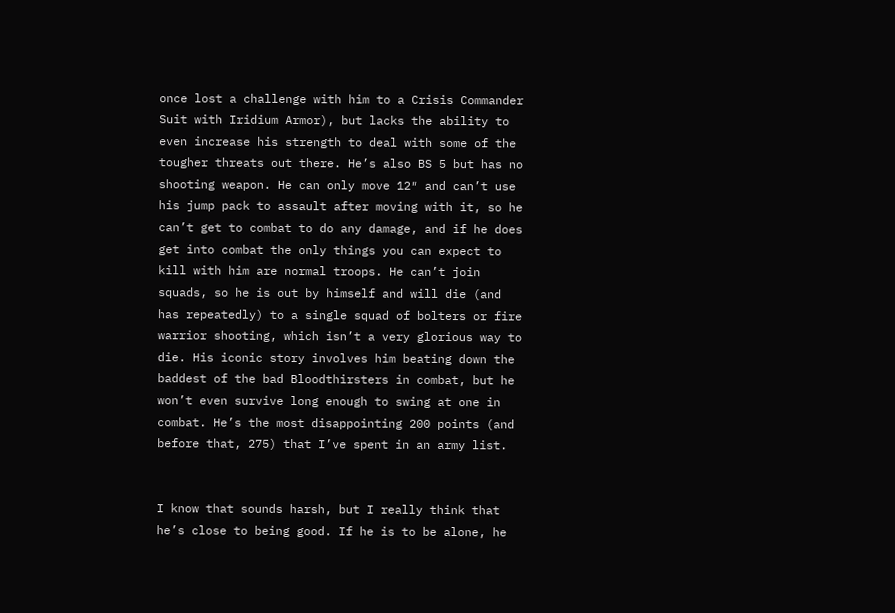once lost a challenge with him to a Crisis Commander Suit with Iridium Armor), but lacks the ability to even increase his strength to deal with some of the tougher threats out there. He’s also BS 5 but has no shooting weapon. He can only move 12″ and can’t use his jump pack to assault after moving with it, so he can’t get to combat to do any damage, and if he does get into combat the only things you can expect to kill with him are normal troops. He can’t join squads, so he is out by himself and will die (and has repeatedly) to a single squad of bolters or fire warrior shooting, which isn’t a very glorious way to die. His iconic story involves him beating down the baddest of the bad Bloodthirsters in combat, but he won’t even survive long enough to swing at one in combat. He’s the most disappointing 200 points (and before that, 275) that I’ve spent in an army list.


I know that sounds harsh, but I really think that he’s close to being good. If he is to be alone, he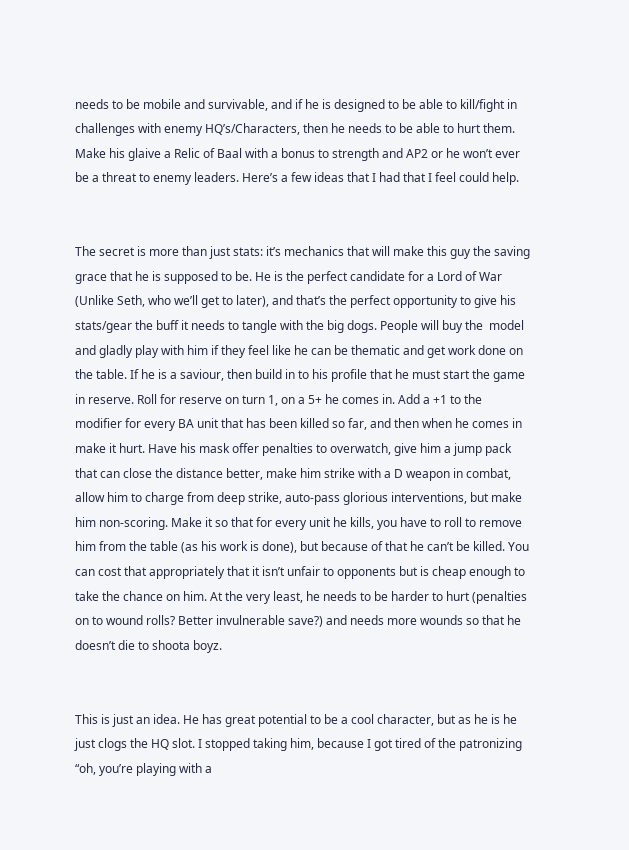needs to be mobile and survivable, and if he is designed to be able to kill/fight in challenges with enemy HQ’s/Characters, then he needs to be able to hurt them. Make his glaive a Relic of Baal with a bonus to strength and AP2 or he won’t ever be a threat to enemy leaders. Here’s a few ideas that I had that I feel could help.


The secret is more than just stats: it’s mechanics that will make this guy the saving grace that he is supposed to be. He is the perfect candidate for a Lord of War (Unlike Seth, who we’ll get to later), and that’s the perfect opportunity to give his stats/gear the buff it needs to tangle with the big dogs. People will buy the  model and gladly play with him if they feel like he can be thematic and get work done on the table. If he is a saviour, then build in to his profile that he must start the game in reserve. Roll for reserve on turn 1, on a 5+ he comes in. Add a +1 to the modifier for every BA unit that has been killed so far, and then when he comes in make it hurt. Have his mask offer penalties to overwatch, give him a jump pack that can close the distance better, make him strike with a D weapon in combat,  allow him to charge from deep strike, auto-pass glorious interventions, but make him non-scoring. Make it so that for every unit he kills, you have to roll to remove him from the table (as his work is done), but because of that he can’t be killed. You can cost that appropriately that it isn’t unfair to opponents but is cheap enough to take the chance on him. At the very least, he needs to be harder to hurt (penalties on to wound rolls? Better invulnerable save?) and needs more wounds so that he doesn’t die to shoota boyz.


This is just an idea. He has great potential to be a cool character, but as he is he just clogs the HQ slot. I stopped taking him, because I got tired of the patronizing “oh, you’re playing with a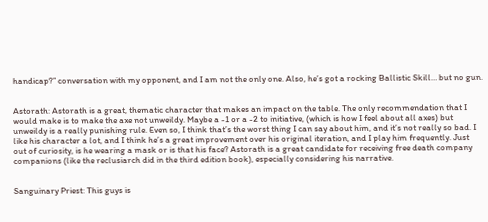handicap?” conversation with my opponent, and I am not the only one. Also, he’s got a rocking Ballistic Skill… but no gun.


Astorath: Astorath is a great, thematic character that makes an impact on the table. The only recommendation that I would make is to make the axe not unweildy. Maybe a -1 or a -2 to initiative, (which is how I feel about all axes) but unweildy is a really punishing rule. Even so, I think that’s the worst thing I can say about him, and it’s not really so bad. I like his character a lot, and I think he’s a great improvement over his original iteration, and I play him frequently. Just out of curiosity, is he wearing a mask or is that his face? Astorath is a great candidate for receiving free death company companions (like the reclusiarch did in the third edition book), especially considering his narrative.


Sanguinary Priest: This guys is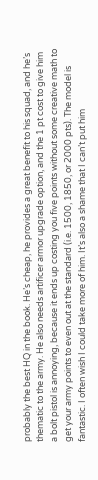probably the best HQ in the book. He’s cheap, he provides a great benefit to his squad, and he’s thematic to the army. He also needs artificer armor upgrade option, and the 1 pt cost to give him a bolt pistol is annoying, because it ends up costing you five points without some creative math to get your army points to even out at the standard (i.e. 1500, 1850, or 2000 pts). The model is fantastic. I often wish I could take more of him. It’s also a shame that I can’t put him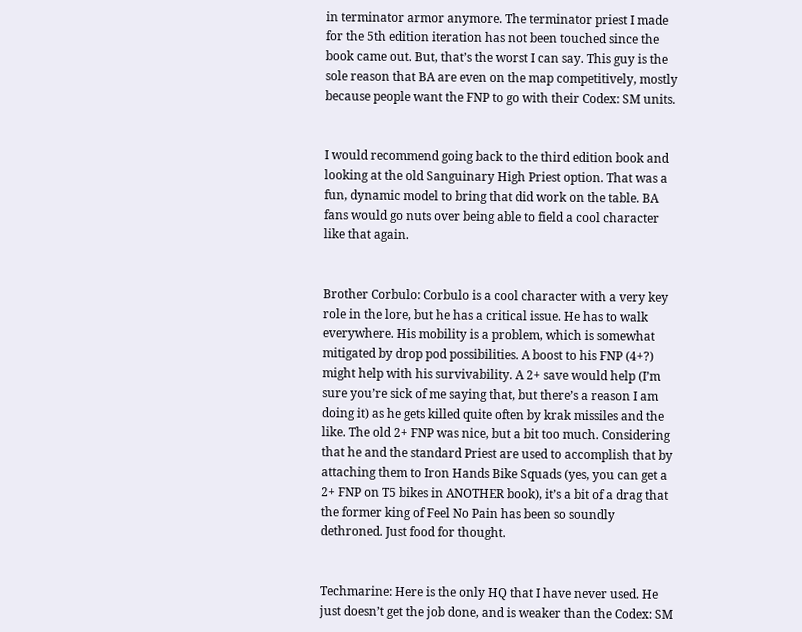in terminator armor anymore. The terminator priest I made for the 5th edition iteration has not been touched since the book came out. But, that’s the worst I can say. This guy is the sole reason that BA are even on the map competitively, mostly because people want the FNP to go with their Codex: SM units.


I would recommend going back to the third edition book and looking at the old Sanguinary High Priest option. That was a fun, dynamic model to bring that did work on the table. BA fans would go nuts over being able to field a cool character like that again.


Brother Corbulo: Corbulo is a cool character with a very key role in the lore, but he has a critical issue. He has to walk everywhere. His mobility is a problem, which is somewhat mitigated by drop pod possibilities. A boost to his FNP (4+?) might help with his survivability. A 2+ save would help (I’m sure you’re sick of me saying that, but there’s a reason I am doing it) as he gets killed quite often by krak missiles and the like. The old 2+ FNP was nice, but a bit too much. Considering that he and the standard Priest are used to accomplish that by attaching them to Iron Hands Bike Squads (yes, you can get a 2+ FNP on T5 bikes in ANOTHER book), it’s a bit of a drag that the former king of Feel No Pain has been so soundly dethroned. Just food for thought.


Techmarine: Here is the only HQ that I have never used. He just doesn’t get the job done, and is weaker than the Codex: SM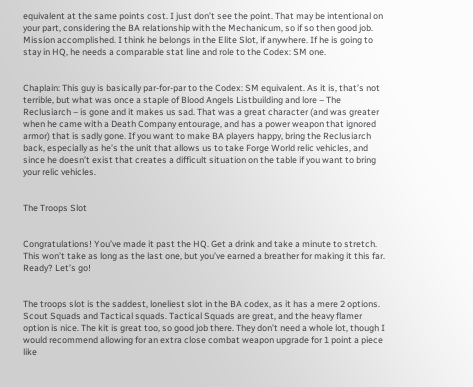equivalent at the same points cost. I just don’t see the point. That may be intentional on your part, considering the BA relationship with the Mechanicum, so if so then good job. Mission accomplished. I think he belongs in the Elite Slot, if anywhere. If he is going to stay in HQ, he needs a comparable stat line and role to the Codex: SM one.


Chaplain: This guy is basically par-for-par to the Codex: SM equivalent. As it is, that’s not terrible, but what was once a staple of Blood Angels Listbuilding and lore – The Reclusiarch – is gone and it makes us sad. That was a great character (and was greater when he came with a Death Company entourage, and has a power weapon that ignored armor) that is sadly gone. If you want to make BA players happy, bring the Reclusiarch back, especially as he’s the unit that allows us to take Forge World relic vehicles, and since he doesn’t exist that creates a difficult situation on the table if you want to bring your relic vehicles.


The Troops Slot


Congratulations! You’ve made it past the HQ. Get a drink and take a minute to stretch. This won’t take as long as the last one, but you’ve earned a breather for making it this far. Ready? Let’s go!


The troops slot is the saddest, loneliest slot in the BA codex, as it has a mere 2 options. Scout Squads and Tactical squads. Tactical Squads are great, and the heavy flamer option is nice. The kit is great too, so good job there. They don’t need a whole lot, though I would recommend allowing for an extra close combat weapon upgrade for 1 point a piece like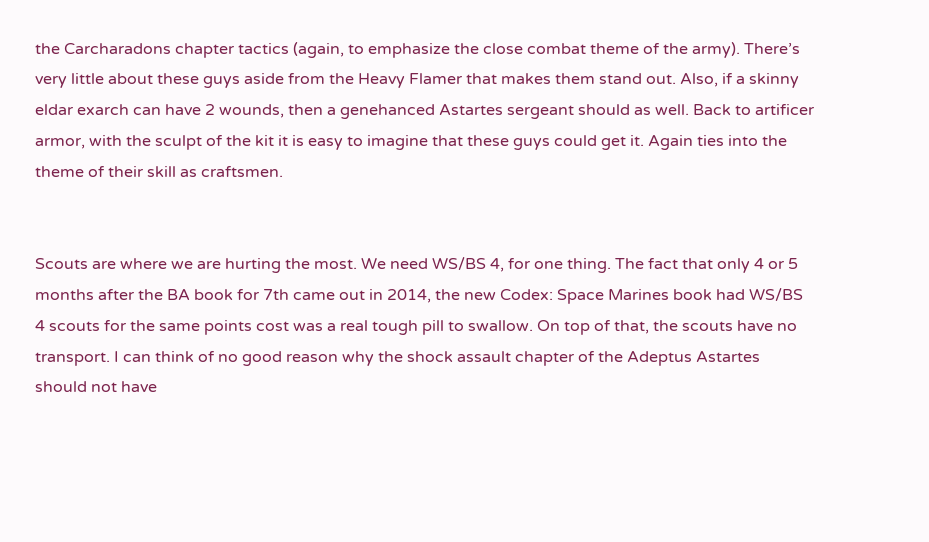the Carcharadons chapter tactics (again, to emphasize the close combat theme of the army). There’s very little about these guys aside from the Heavy Flamer that makes them stand out. Also, if a skinny eldar exarch can have 2 wounds, then a genehanced Astartes sergeant should as well. Back to artificer armor, with the sculpt of the kit it is easy to imagine that these guys could get it. Again ties into the theme of their skill as craftsmen.


Scouts are where we are hurting the most. We need WS/BS 4, for one thing. The fact that only 4 or 5 months after the BA book for 7th came out in 2014, the new Codex: Space Marines book had WS/BS 4 scouts for the same points cost was a real tough pill to swallow. On top of that, the scouts have no transport. I can think of no good reason why the shock assault chapter of the Adeptus Astartes should not have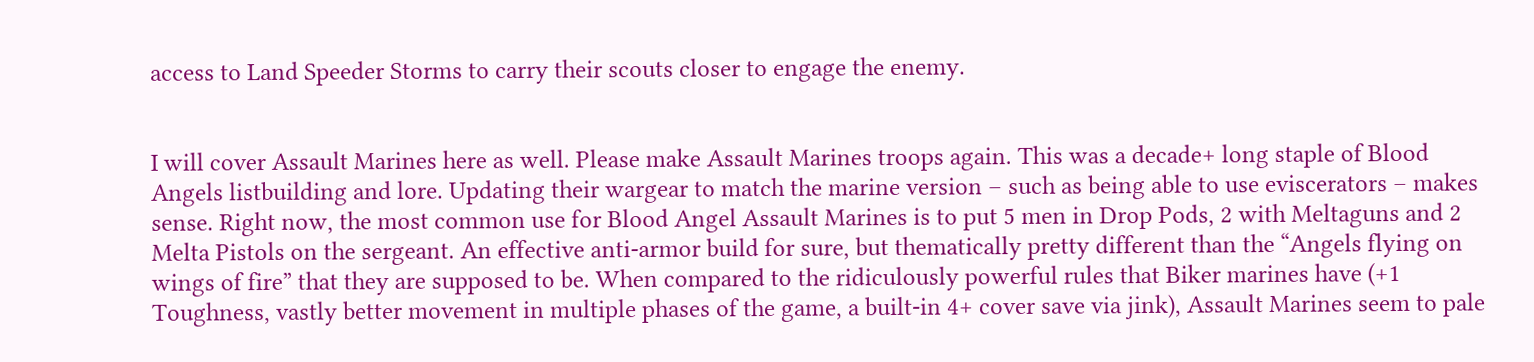access to Land Speeder Storms to carry their scouts closer to engage the enemy.


I will cover Assault Marines here as well. Please make Assault Marines troops again. This was a decade+ long staple of Blood Angels listbuilding and lore. Updating their wargear to match the marine version – such as being able to use eviscerators – makes sense. Right now, the most common use for Blood Angel Assault Marines is to put 5 men in Drop Pods, 2 with Meltaguns and 2 Melta Pistols on the sergeant. An effective anti-armor build for sure, but thematically pretty different than the “Angels flying on wings of fire” that they are supposed to be. When compared to the ridiculously powerful rules that Biker marines have (+1 Toughness, vastly better movement in multiple phases of the game, a built-in 4+ cover save via jink), Assault Marines seem to pale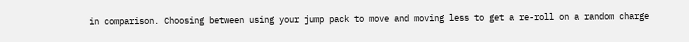in comparison. Choosing between using your jump pack to move and moving less to get a re-roll on a random charge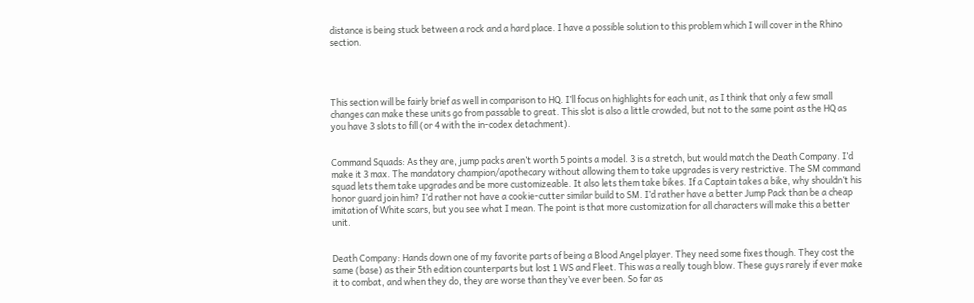distance is being stuck between a rock and a hard place. I have a possible solution to this problem which I will cover in the Rhino section.




This section will be fairly brief as well in comparison to HQ. I’ll focus on highlights for each unit, as I think that only a few small changes can make these units go from passable to great. This slot is also a little crowded, but not to the same point as the HQ as you have 3 slots to fill (or 4 with the in-codex detachment).


Command Squads: As they are, jump packs aren’t worth 5 points a model. 3 is a stretch, but would match the Death Company. I’d make it 3 max. The mandatory champion/apothecary without allowing them to take upgrades is very restrictive. The SM command squad lets them take upgrades and be more customizeable. It also lets them take bikes. If a Captain takes a bike, why shouldn’t his honor guard join him? I’d rather not have a cookie-cutter similar build to SM. I’d rather have a better Jump Pack than be a cheap imitation of White scars, but you see what I mean. The point is that more customization for all characters will make this a better unit.


Death Company: Hands down one of my favorite parts of being a Blood Angel player. They need some fixes though. They cost the same (base) as their 5th edition counterparts but lost 1 WS and Fleet. This was a really tough blow. These guys rarely if ever make it to combat, and when they do, they are worse than they’ve ever been. So far as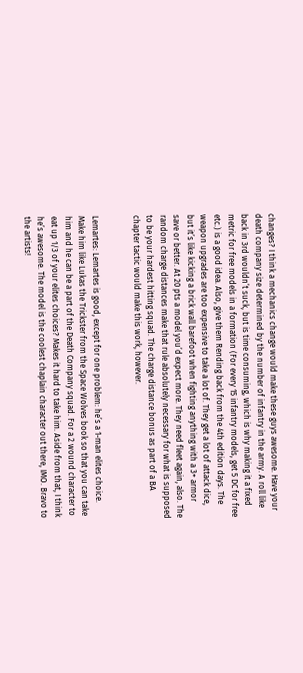changes? I think a mechanics change would make these guys awesome. Have your death company size determined by the number of infantry in the army. A roll like back in 3rd wouldn’t suck, but is time consuming, which is why making it a fixed metric for free models in a formation (For every 15 infantry models, get 5 DC for free etc.) is a good idea. Also, give them Rending back from the 4th edition days. The weapon upgrades are too expensive to take a lot of. They get a lot of attack dice, but it’s like kicking a brick wall barefoot when fighting anything with a 3+ armor save or better. At 20 pts a model you’d expect more. They need fleet again, also. The random charge distances make that rule absolutely necessary for what is supposed to be your hardest hitting squad. The charge distance bonus as part of a BA chapter tactic would make this work, however.


Lemartes: Lemartes is good, except for one problem: he’s a 1-man elites choice. Make him like Lukas the Trickster from the Space Wolves book so that you can take him and he can be a part of the Death Company squad. For a 2 wound character to eat up 1/3 of your elites choices? Makes it hard to take him. Aside from that, I think he’s awesome. The model is the coolest chaplain character out there, IMO. Bravo to the artists!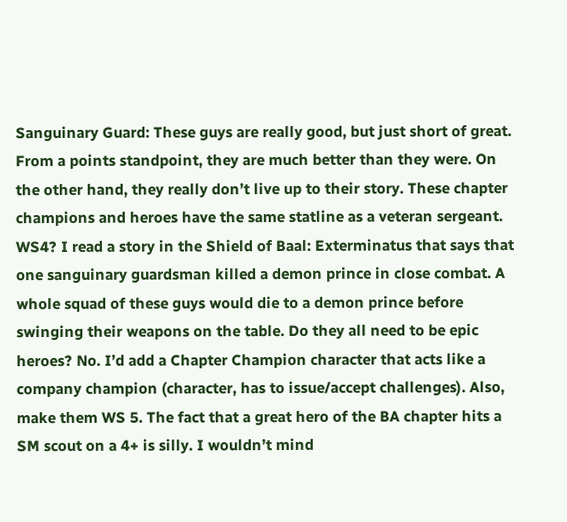Sanguinary Guard: These guys are really good, but just short of great. From a points standpoint, they are much better than they were. On the other hand, they really don’t live up to their story. These chapter champions and heroes have the same statline as a veteran sergeant. WS4? I read a story in the Shield of Baal: Exterminatus that says that one sanguinary guardsman killed a demon prince in close combat. A whole squad of these guys would die to a demon prince before swinging their weapons on the table. Do they all need to be epic heroes? No. I’d add a Chapter Champion character that acts like a company champion (character, has to issue/accept challenges). Also, make them WS 5. The fact that a great hero of the BA chapter hits a SM scout on a 4+ is silly. I wouldn’t mind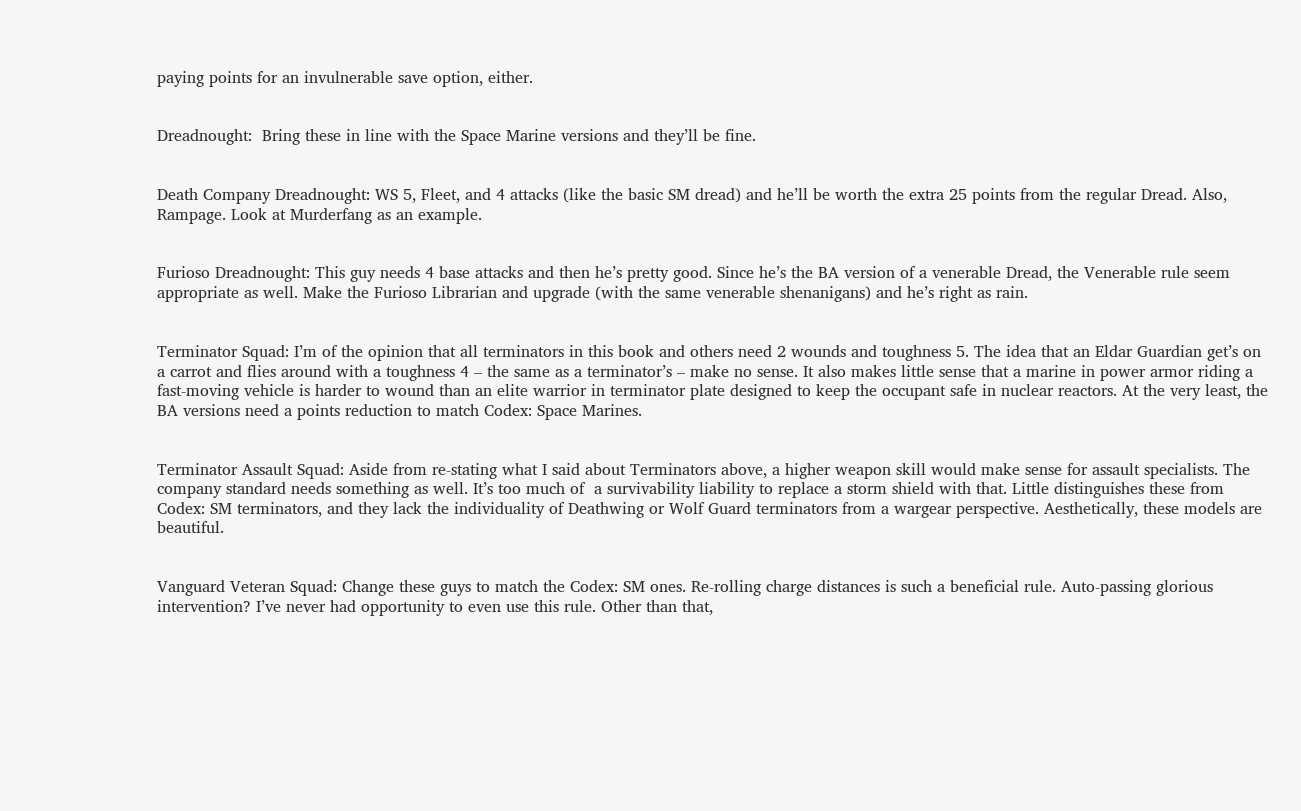paying points for an invulnerable save option, either.


Dreadnought:  Bring these in line with the Space Marine versions and they’ll be fine.


Death Company Dreadnought: WS 5, Fleet, and 4 attacks (like the basic SM dread) and he’ll be worth the extra 25 points from the regular Dread. Also, Rampage. Look at Murderfang as an example.


Furioso Dreadnought: This guy needs 4 base attacks and then he’s pretty good. Since he’s the BA version of a venerable Dread, the Venerable rule seem appropriate as well. Make the Furioso Librarian and upgrade (with the same venerable shenanigans) and he’s right as rain.


Terminator Squad: I’m of the opinion that all terminators in this book and others need 2 wounds and toughness 5. The idea that an Eldar Guardian get’s on a carrot and flies around with a toughness 4 – the same as a terminator’s – make no sense. It also makes little sense that a marine in power armor riding a fast-moving vehicle is harder to wound than an elite warrior in terminator plate designed to keep the occupant safe in nuclear reactors. At the very least, the BA versions need a points reduction to match Codex: Space Marines.


Terminator Assault Squad: Aside from re-stating what I said about Terminators above, a higher weapon skill would make sense for assault specialists. The company standard needs something as well. It’s too much of  a survivability liability to replace a storm shield with that. Little distinguishes these from Codex: SM terminators, and they lack the individuality of Deathwing or Wolf Guard terminators from a wargear perspective. Aesthetically, these models are beautiful.


Vanguard Veteran Squad: Change these guys to match the Codex: SM ones. Re-rolling charge distances is such a beneficial rule. Auto-passing glorious intervention? I’ve never had opportunity to even use this rule. Other than that,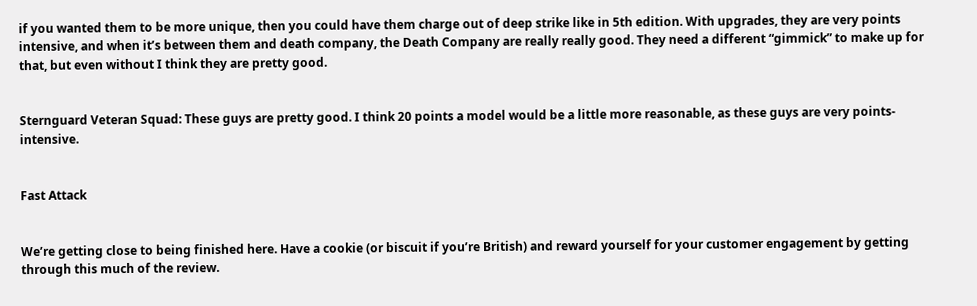if you wanted them to be more unique, then you could have them charge out of deep strike like in 5th edition. With upgrades, they are very points intensive, and when it’s between them and death company, the Death Company are really really good. They need a different “gimmick” to make up for that, but even without I think they are pretty good.


Sternguard Veteran Squad: These guys are pretty good. I think 20 points a model would be a little more reasonable, as these guys are very points-intensive.


Fast Attack


We’re getting close to being finished here. Have a cookie (or biscuit if you’re British) and reward yourself for your customer engagement by getting through this much of the review.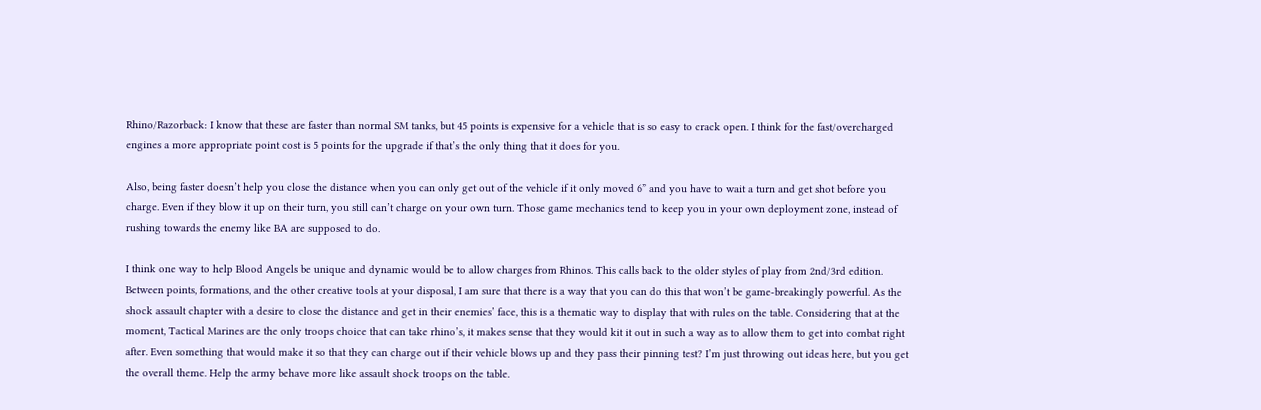Rhino/Razorback: I know that these are faster than normal SM tanks, but 45 points is expensive for a vehicle that is so easy to crack open. I think for the fast/overcharged engines a more appropriate point cost is 5 points for the upgrade if that’s the only thing that it does for you.

Also, being faster doesn’t help you close the distance when you can only get out of the vehicle if it only moved 6” and you have to wait a turn and get shot before you charge. Even if they blow it up on their turn, you still can’t charge on your own turn. Those game mechanics tend to keep you in your own deployment zone, instead of rushing towards the enemy like BA are supposed to do.

I think one way to help Blood Angels be unique and dynamic would be to allow charges from Rhinos. This calls back to the older styles of play from 2nd/3rd edition. Between points, formations, and the other creative tools at your disposal, I am sure that there is a way that you can do this that won’t be game-breakingly powerful. As the shock assault chapter with a desire to close the distance and get in their enemies’ face, this is a thematic way to display that with rules on the table. Considering that at the moment, Tactical Marines are the only troops choice that can take rhino’s, it makes sense that they would kit it out in such a way as to allow them to get into combat right after. Even something that would make it so that they can charge out if their vehicle blows up and they pass their pinning test? I’m just throwing out ideas here, but you get the overall theme. Help the army behave more like assault shock troops on the table.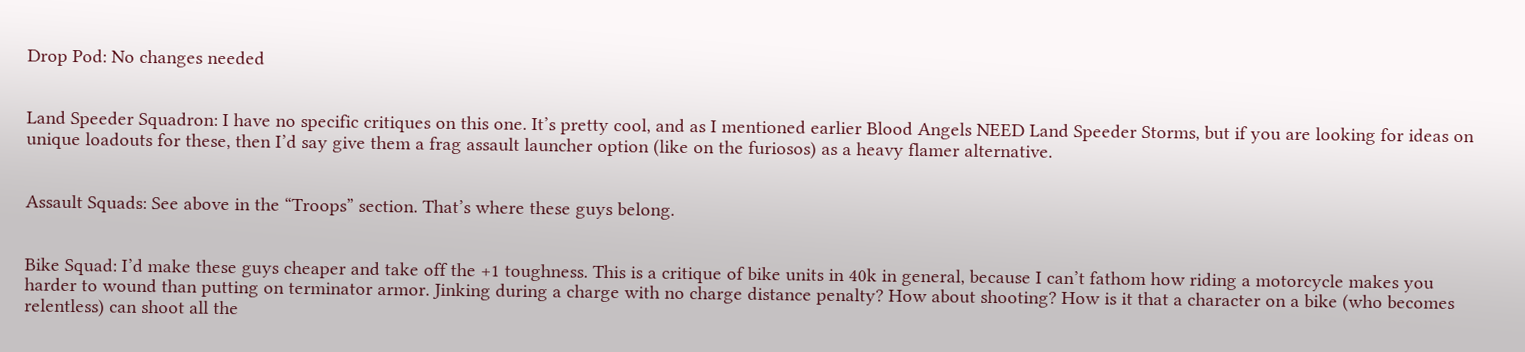Drop Pod: No changes needed


Land Speeder Squadron: I have no specific critiques on this one. It’s pretty cool, and as I mentioned earlier Blood Angels NEED Land Speeder Storms, but if you are looking for ideas on unique loadouts for these, then I’d say give them a frag assault launcher option (like on the furiosos) as a heavy flamer alternative.


Assault Squads: See above in the “Troops” section. That’s where these guys belong.


Bike Squad: I’d make these guys cheaper and take off the +1 toughness. This is a critique of bike units in 40k in general, because I can’t fathom how riding a motorcycle makes you harder to wound than putting on terminator armor. Jinking during a charge with no charge distance penalty? How about shooting? How is it that a character on a bike (who becomes relentless) can shoot all the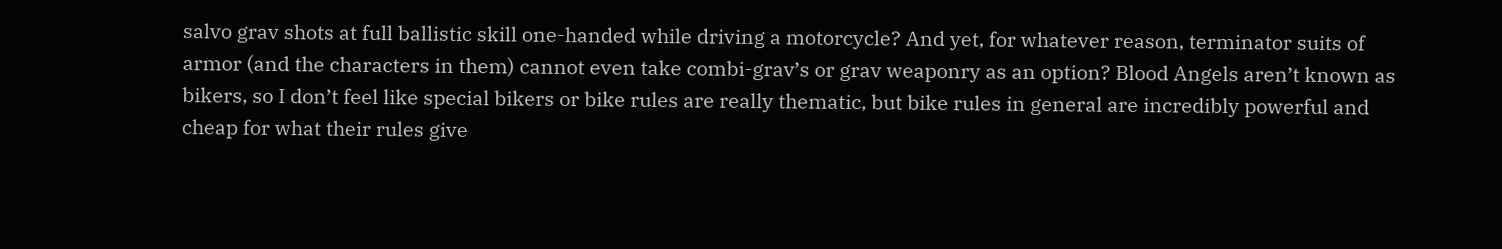salvo grav shots at full ballistic skill one-handed while driving a motorcycle? And yet, for whatever reason, terminator suits of armor (and the characters in them) cannot even take combi-grav’s or grav weaponry as an option? Blood Angels aren’t known as bikers, so I don’t feel like special bikers or bike rules are really thematic, but bike rules in general are incredibly powerful and cheap for what their rules give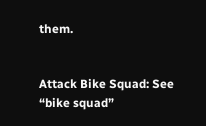them.


Attack Bike Squad: See “bike squad”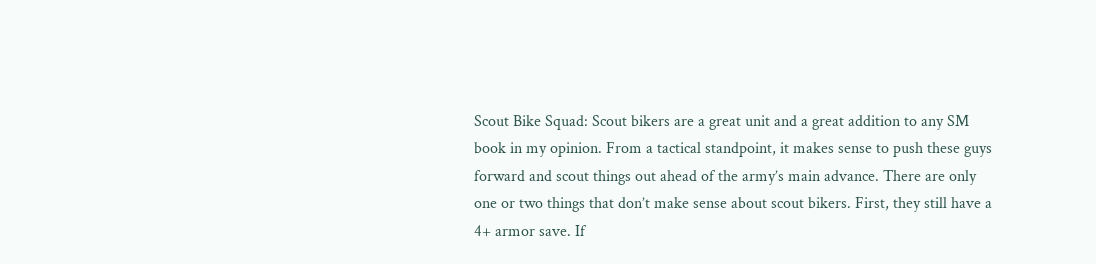Scout Bike Squad: Scout bikers are a great unit and a great addition to any SM book in my opinion. From a tactical standpoint, it makes sense to push these guys forward and scout things out ahead of the army’s main advance. There are only one or two things that don’t make sense about scout bikers. First, they still have a 4+ armor save. If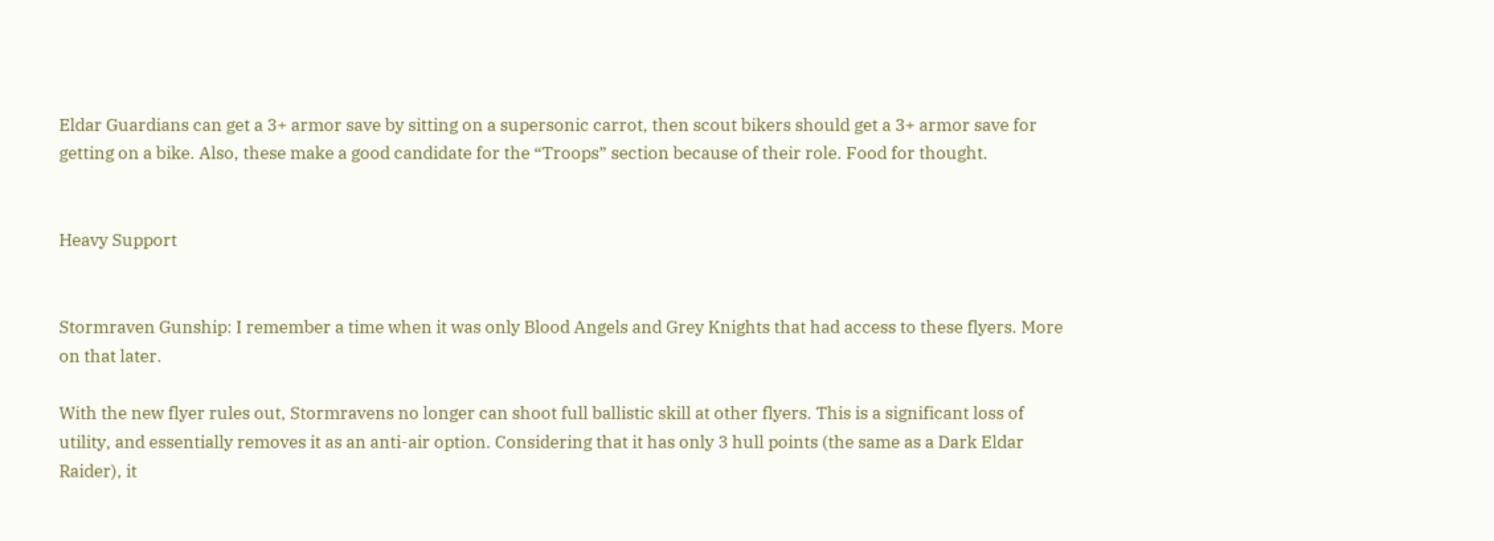Eldar Guardians can get a 3+ armor save by sitting on a supersonic carrot, then scout bikers should get a 3+ armor save for getting on a bike. Also, these make a good candidate for the “Troops” section because of their role. Food for thought.


Heavy Support


Stormraven Gunship: I remember a time when it was only Blood Angels and Grey Knights that had access to these flyers. More on that later.

With the new flyer rules out, Stormravens no longer can shoot full ballistic skill at other flyers. This is a significant loss of utility, and essentially removes it as an anti-air option. Considering that it has only 3 hull points (the same as a Dark Eldar Raider), it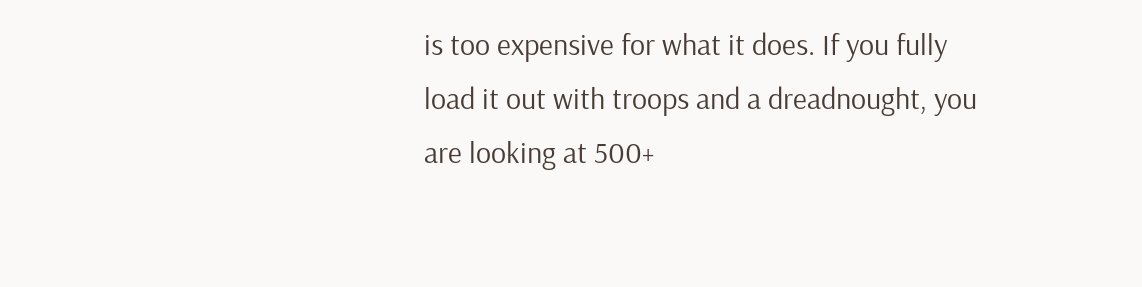is too expensive for what it does. If you fully load it out with troops and a dreadnought, you are looking at 500+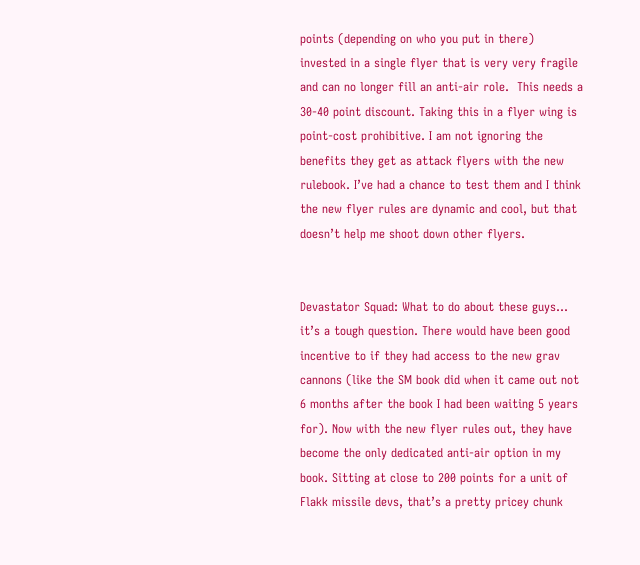points (depending on who you put in there) invested in a single flyer that is very very fragile and can no longer fill an anti-air role.  This needs a 30-40 point discount. Taking this in a flyer wing is point-cost prohibitive. I am not ignoring the benefits they get as attack flyers with the new rulebook. I’ve had a chance to test them and I think the new flyer rules are dynamic and cool, but that doesn’t help me shoot down other flyers.


Devastator Squad: What to do about these guys… it’s a tough question. There would have been good incentive to if they had access to the new grav cannons (like the SM book did when it came out not 6 months after the book I had been waiting 5 years for). Now with the new flyer rules out, they have become the only dedicated anti-air option in my book. Sitting at close to 200 points for a unit of Flakk missile devs, that’s a pretty pricey chunk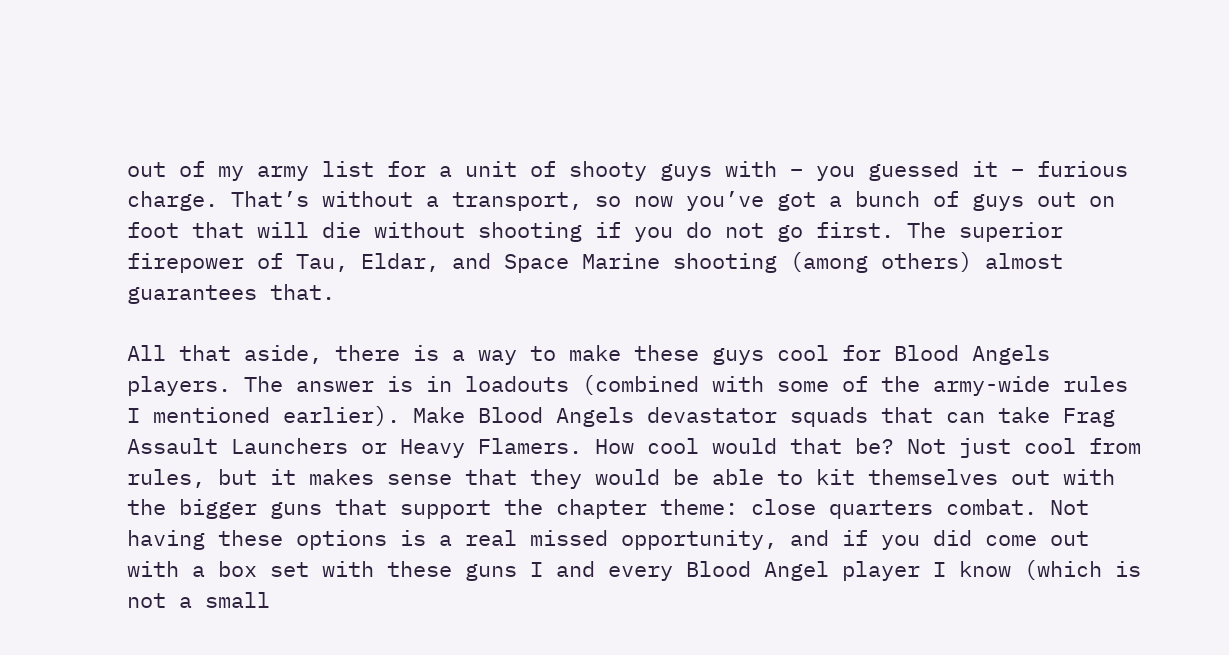out of my army list for a unit of shooty guys with – you guessed it – furious charge. That’s without a transport, so now you’ve got a bunch of guys out on foot that will die without shooting if you do not go first. The superior firepower of Tau, Eldar, and Space Marine shooting (among others) almost guarantees that.

All that aside, there is a way to make these guys cool for Blood Angels players. The answer is in loadouts (combined with some of the army-wide rules I mentioned earlier). Make Blood Angels devastator squads that can take Frag Assault Launchers or Heavy Flamers. How cool would that be? Not just cool from rules, but it makes sense that they would be able to kit themselves out with the bigger guns that support the chapter theme: close quarters combat. Not having these options is a real missed opportunity, and if you did come out with a box set with these guns I and every Blood Angel player I know (which is not a small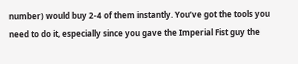number) would buy 2-4 of them instantly. You’ve got the tools you need to do it, especially since you gave the Imperial Fist guy the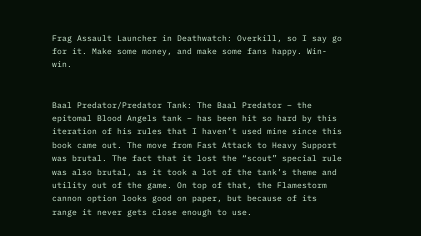Frag Assault Launcher in Deathwatch: Overkill, so I say go for it. Make some money, and make some fans happy. Win-win.


Baal Predator/Predator Tank: The Baal Predator – the epitomal Blood Angels tank – has been hit so hard by this iteration of his rules that I haven’t used mine since this book came out. The move from Fast Attack to Heavy Support was brutal. The fact that it lost the “scout” special rule was also brutal, as it took a lot of the tank’s theme and utility out of the game. On top of that, the Flamestorm cannon option looks good on paper, but because of its range it never gets close enough to use.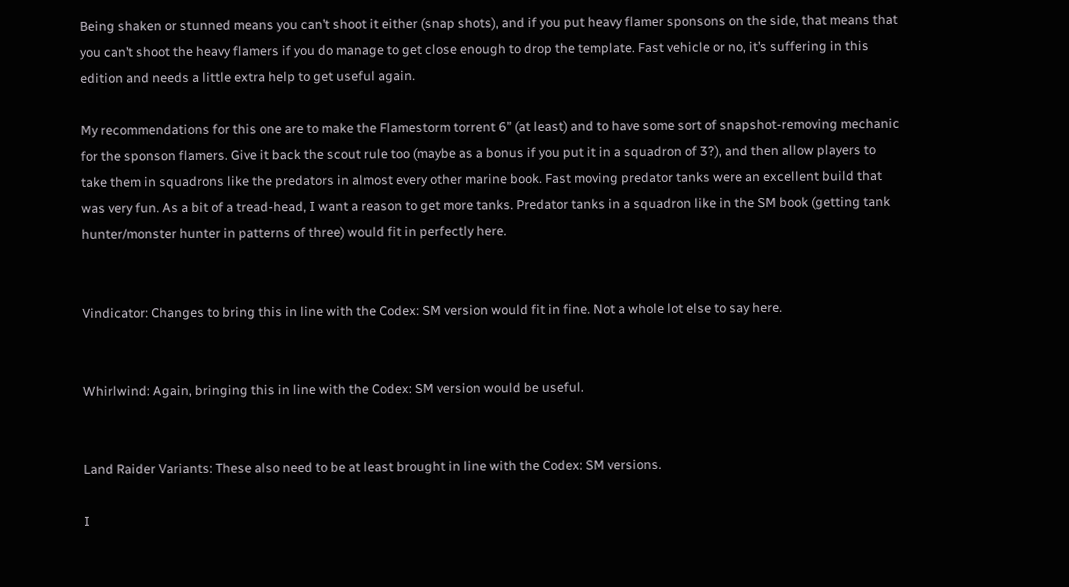Being shaken or stunned means you can’t shoot it either (snap shots), and if you put heavy flamer sponsons on the side, that means that you can’t shoot the heavy flamers if you do manage to get close enough to drop the template. Fast vehicle or no, it’s suffering in this edition and needs a little extra help to get useful again.

My recommendations for this one are to make the Flamestorm torrent 6” (at least) and to have some sort of snapshot-removing mechanic for the sponson flamers. Give it back the scout rule too (maybe as a bonus if you put it in a squadron of 3?), and then allow players to take them in squadrons like the predators in almost every other marine book. Fast moving predator tanks were an excellent build that was very fun. As a bit of a tread-head, I want a reason to get more tanks. Predator tanks in a squadron like in the SM book (getting tank hunter/monster hunter in patterns of three) would fit in perfectly here.


Vindicator: Changes to bring this in line with the Codex: SM version would fit in fine. Not a whole lot else to say here.


Whirlwind: Again, bringing this in line with the Codex: SM version would be useful.


Land Raider Variants: These also need to be at least brought in line with the Codex: SM versions.

I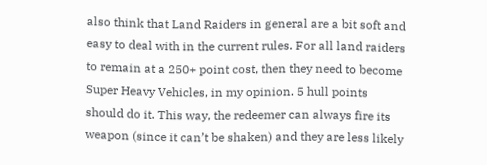also think that Land Raiders in general are a bit soft and easy to deal with in the current rules. For all land raiders to remain at a 250+ point cost, then they need to become Super Heavy Vehicles, in my opinion. 5 hull points should do it. This way, the redeemer can always fire its weapon (since it can’t be shaken) and they are less likely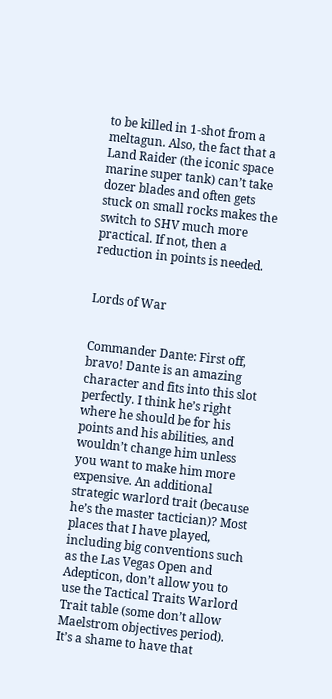to be killed in 1-shot from a meltagun. Also, the fact that a Land Raider (the iconic space marine super tank) can’t take dozer blades and often gets stuck on small rocks makes the switch to SHV much more practical. If not, then a reduction in points is needed.


Lords of War


Commander Dante: First off, bravo! Dante is an amazing character and fits into this slot perfectly. I think he’s right where he should be for his points and his abilities, and wouldn’t change him unless you want to make him more expensive. An additional strategic warlord trait (because he’s the master tactician)? Most places that I have played, including big conventions such as the Las Vegas Open and Adepticon, don’t allow you to use the Tactical Traits Warlord Trait table (some don’t allow Maelstrom objectives period). It’s a shame to have that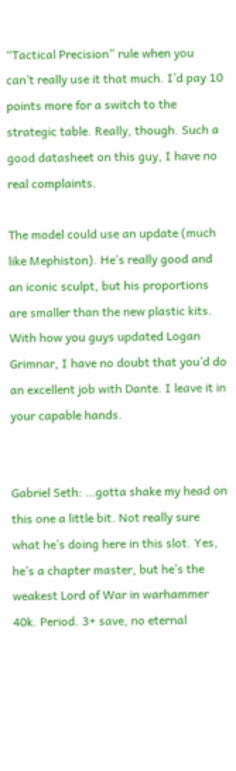“Tactical Precision” rule when you can’t really use it that much. I’d pay 10 points more for a switch to the strategic table. Really, though. Such a good datasheet on this guy, I have no real complaints.

The model could use an update (much like Mephiston). He’s really good and an iconic sculpt, but his proportions are smaller than the new plastic kits. With how you guys updated Logan Grimnar, I have no doubt that you’d do an excellent job with Dante. I leave it in your capable hands.


Gabriel Seth: …gotta shake my head on this one a little bit. Not really sure what he’s doing here in this slot. Yes, he’s a chapter master, but he’s the weakest Lord of War in warhammer 40k. Period. 3+ save, no eternal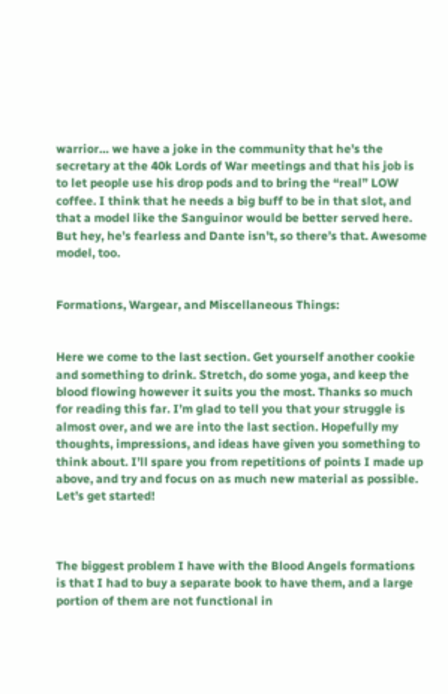warrior… we have a joke in the community that he’s the secretary at the 40k Lords of War meetings and that his job is to let people use his drop pods and to bring the “real” LOW coffee. I think that he needs a big buff to be in that slot, and that a model like the Sanguinor would be better served here. But hey, he’s fearless and Dante isn’t, so there’s that. Awesome model, too.


Formations, Wargear, and Miscellaneous Things:


Here we come to the last section. Get yourself another cookie and something to drink. Stretch, do some yoga, and keep the blood flowing however it suits you the most. Thanks so much for reading this far. I’m glad to tell you that your struggle is almost over, and we are into the last section. Hopefully my thoughts, impressions, and ideas have given you something to think about. I’ll spare you from repetitions of points I made up above, and try and focus on as much new material as possible. Let’s get started!



The biggest problem I have with the Blood Angels formations is that I had to buy a separate book to have them, and a large portion of them are not functional in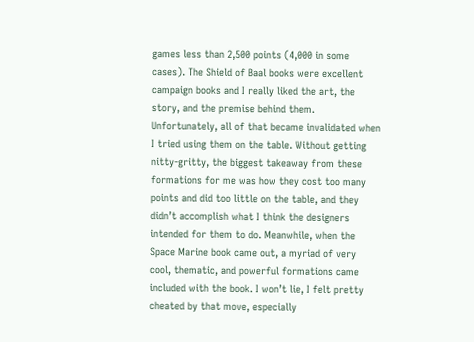games less than 2,500 points (4,000 in some cases). The Shield of Baal books were excellent campaign books and I really liked the art, the story, and the premise behind them. Unfortunately, all of that became invalidated when I tried using them on the table. Without getting nitty-gritty, the biggest takeaway from these formations for me was how they cost too many points and did too little on the table, and they didn’t accomplish what I think the designers intended for them to do. Meanwhile, when the Space Marine book came out, a myriad of very cool, thematic, and powerful formations came included with the book. I won’t lie, I felt pretty cheated by that move, especially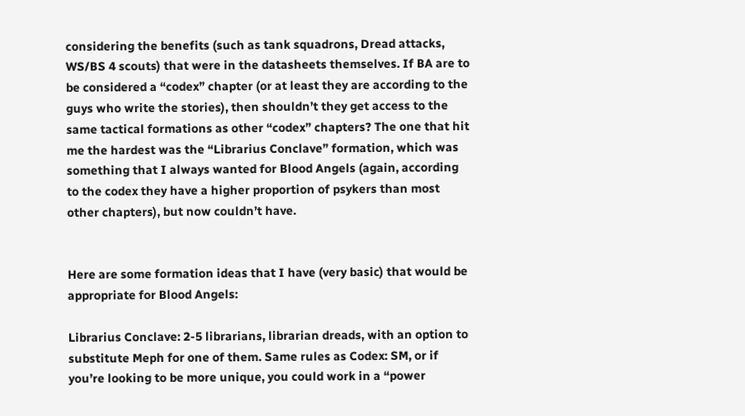considering the benefits (such as tank squadrons, Dread attacks, WS/BS 4 scouts) that were in the datasheets themselves. If BA are to be considered a “codex” chapter (or at least they are according to the guys who write the stories), then shouldn’t they get access to the same tactical formations as other “codex” chapters? The one that hit me the hardest was the “Librarius Conclave” formation, which was something that I always wanted for Blood Angels (again, according to the codex they have a higher proportion of psykers than most other chapters), but now couldn’t have.


Here are some formation ideas that I have (very basic) that would be appropriate for Blood Angels:

Librarius Conclave: 2-5 librarians, librarian dreads, with an option to substitute Meph for one of them. Same rules as Codex: SM, or if you’re looking to be more unique, you could work in a “power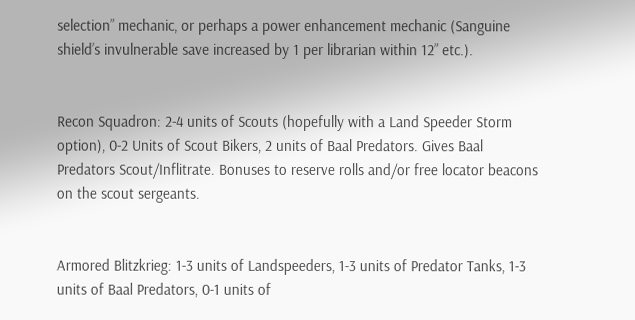selection” mechanic, or perhaps a power enhancement mechanic (Sanguine shield’s invulnerable save increased by 1 per librarian within 12” etc.).


Recon Squadron: 2-4 units of Scouts (hopefully with a Land Speeder Storm option), 0-2 Units of Scout Bikers, 2 units of Baal Predators. Gives Baal Predators Scout/Inflitrate. Bonuses to reserve rolls and/or free locator beacons on the scout sergeants.


Armored Blitzkrieg: 1-3 units of Landspeeders, 1-3 units of Predator Tanks, 1-3 units of Baal Predators, 0-1 units of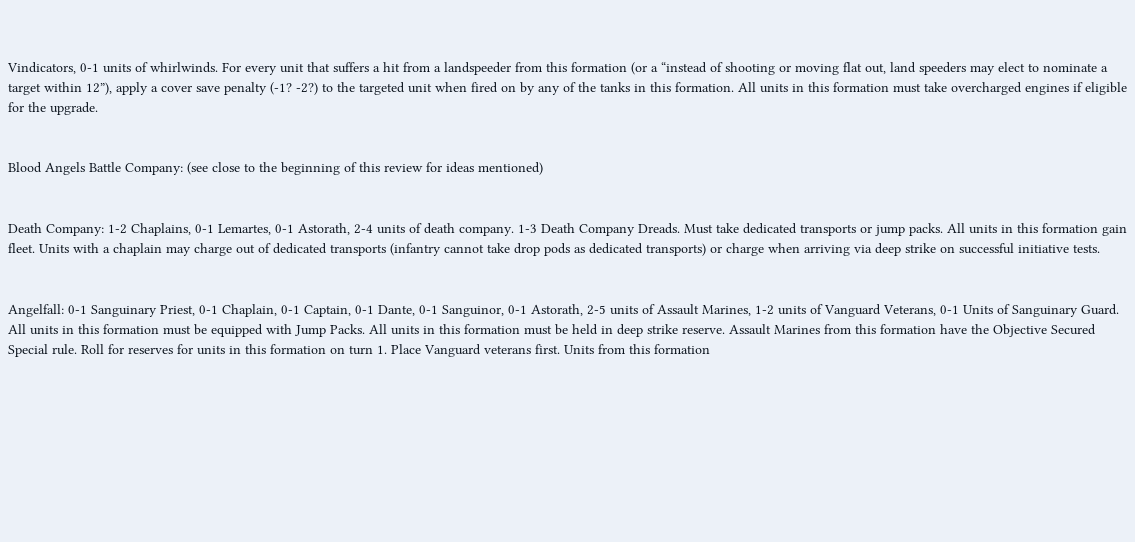Vindicators, 0-1 units of whirlwinds. For every unit that suffers a hit from a landspeeder from this formation (or a “instead of shooting or moving flat out, land speeders may elect to nominate a target within 12”), apply a cover save penalty (-1? -2?) to the targeted unit when fired on by any of the tanks in this formation. All units in this formation must take overcharged engines if eligible for the upgrade.


Blood Angels Battle Company: (see close to the beginning of this review for ideas mentioned)


Death Company: 1-2 Chaplains, 0-1 Lemartes, 0-1 Astorath, 2-4 units of death company. 1-3 Death Company Dreads. Must take dedicated transports or jump packs. All units in this formation gain fleet. Units with a chaplain may charge out of dedicated transports (infantry cannot take drop pods as dedicated transports) or charge when arriving via deep strike on successful initiative tests.


Angelfall: 0-1 Sanguinary Priest, 0-1 Chaplain, 0-1 Captain, 0-1 Dante, 0-1 Sanguinor, 0-1 Astorath, 2-5 units of Assault Marines, 1-2 units of Vanguard Veterans, 0-1 Units of Sanguinary Guard. All units in this formation must be equipped with Jump Packs. All units in this formation must be held in deep strike reserve. Assault Marines from this formation have the Objective Secured Special rule. Roll for reserves for units in this formation on turn 1. Place Vanguard veterans first. Units from this formation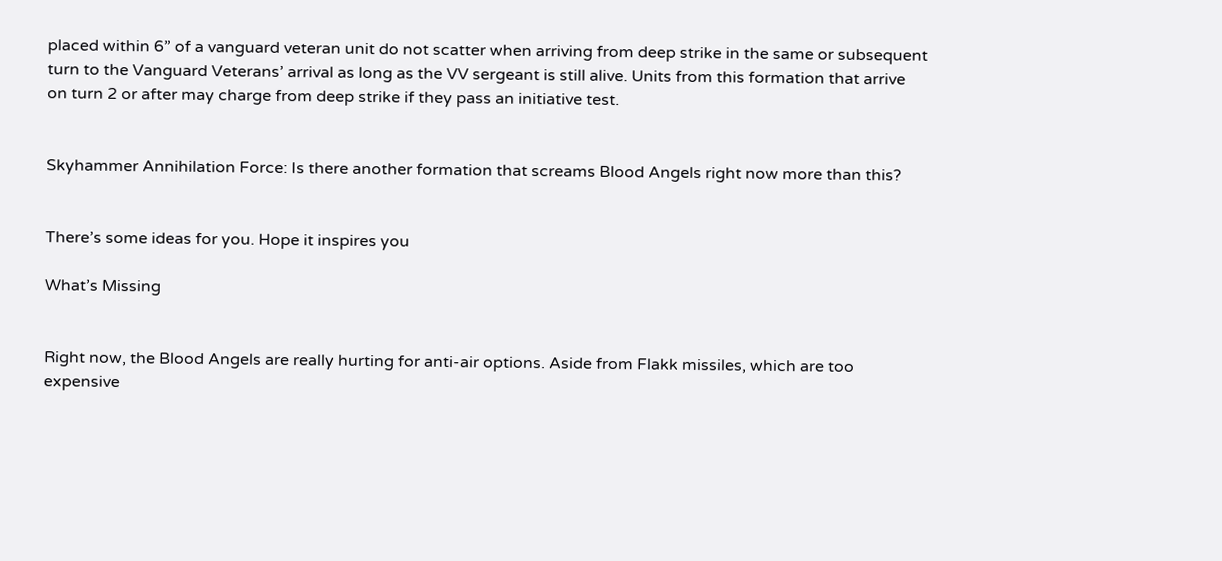placed within 6” of a vanguard veteran unit do not scatter when arriving from deep strike in the same or subsequent turn to the Vanguard Veterans’ arrival as long as the VV sergeant is still alive. Units from this formation that arrive on turn 2 or after may charge from deep strike if they pass an initiative test.


Skyhammer Annihilation Force: Is there another formation that screams Blood Angels right now more than this?


There’s some ideas for you. Hope it inspires you

What’s Missing


Right now, the Blood Angels are really hurting for anti-air options. Aside from Flakk missiles, which are too expensive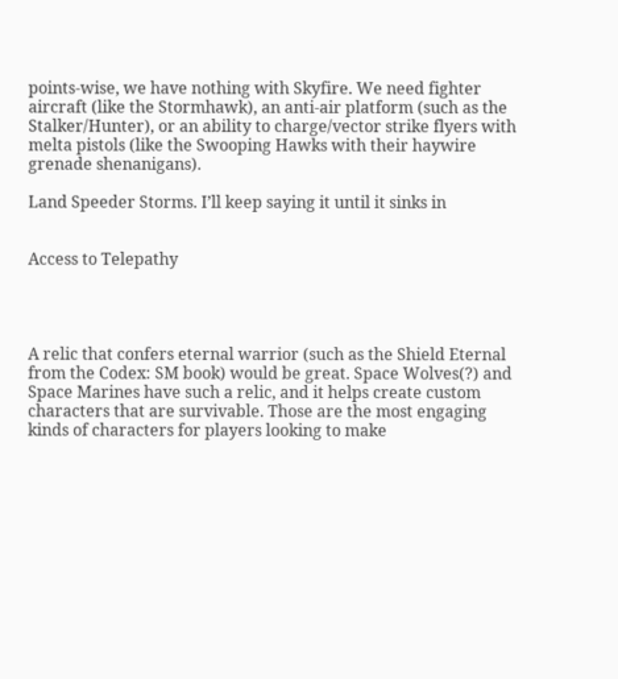points-wise, we have nothing with Skyfire. We need fighter aircraft (like the Stormhawk), an anti-air platform (such as the Stalker/Hunter), or an ability to charge/vector strike flyers with melta pistols (like the Swooping Hawks with their haywire grenade shenanigans).

Land Speeder Storms. I’ll keep saying it until it sinks in


Access to Telepathy




A relic that confers eternal warrior (such as the Shield Eternal from the Codex: SM book) would be great. Space Wolves(?) and Space Marines have such a relic, and it helps create custom characters that are survivable. Those are the most engaging kinds of characters for players looking to make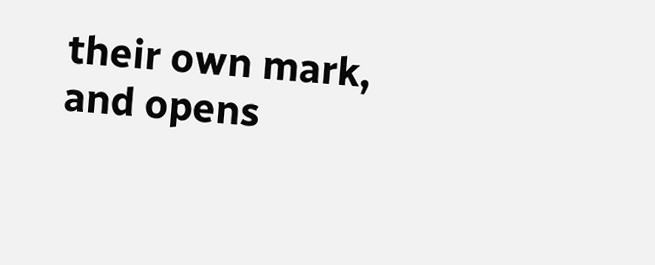their own mark, and opens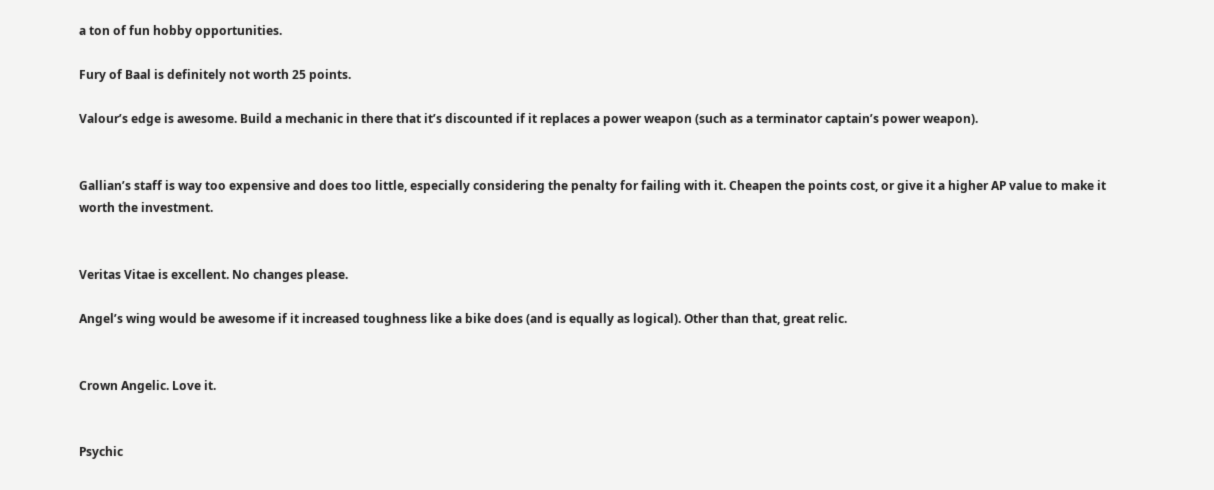a ton of fun hobby opportunities.

Fury of Baal is definitely not worth 25 points.

Valour’s edge is awesome. Build a mechanic in there that it’s discounted if it replaces a power weapon (such as a terminator captain’s power weapon).


Gallian’s staff is way too expensive and does too little, especially considering the penalty for failing with it. Cheapen the points cost, or give it a higher AP value to make it worth the investment.


Veritas Vitae is excellent. No changes please.

Angel’s wing would be awesome if it increased toughness like a bike does (and is equally as logical). Other than that, great relic.


Crown Angelic. Love it.


Psychic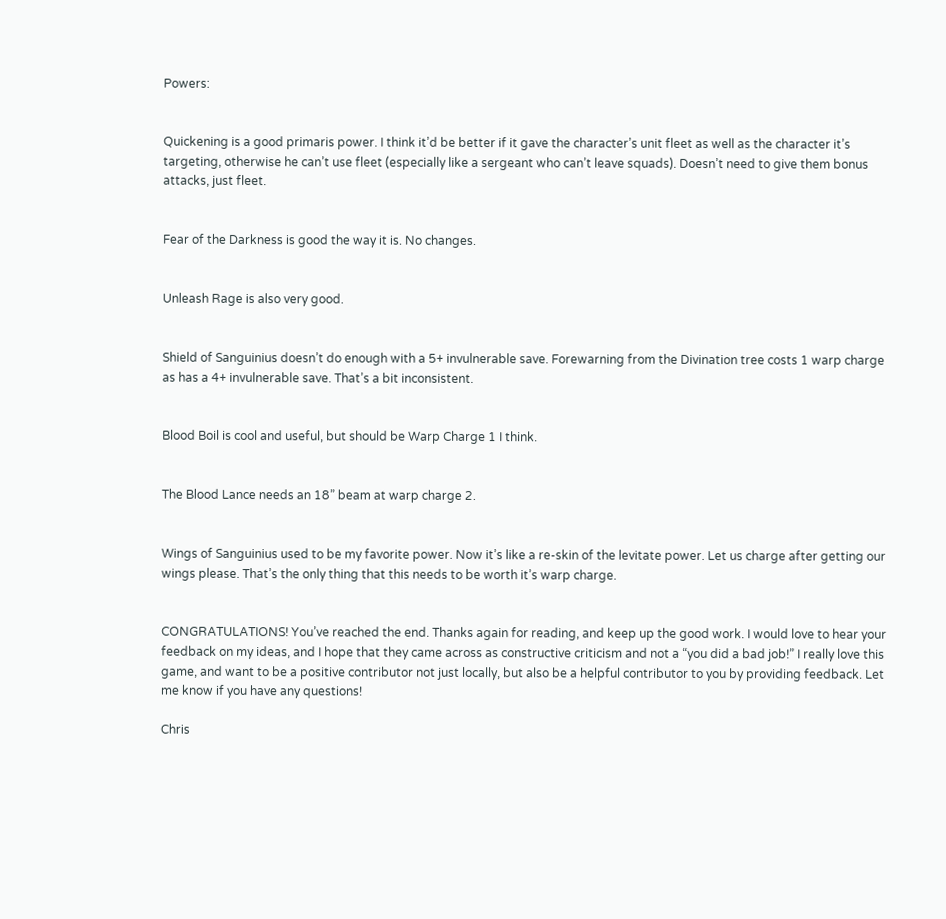Powers:


Quickening is a good primaris power. I think it’d be better if it gave the character’s unit fleet as well as the character it’s targeting, otherwise he can’t use fleet (especially like a sergeant who can’t leave squads). Doesn’t need to give them bonus attacks, just fleet.


Fear of the Darkness is good the way it is. No changes.


Unleash Rage is also very good.


Shield of Sanguinius doesn’t do enough with a 5+ invulnerable save. Forewarning from the Divination tree costs 1 warp charge as has a 4+ invulnerable save. That’s a bit inconsistent.


Blood Boil is cool and useful, but should be Warp Charge 1 I think.


The Blood Lance needs an 18” beam at warp charge 2.


Wings of Sanguinius used to be my favorite power. Now it’s like a re-skin of the levitate power. Let us charge after getting our wings please. That’s the only thing that this needs to be worth it’s warp charge.


CONGRATULATIONS! You’ve reached the end. Thanks again for reading, and keep up the good work. I would love to hear your feedback on my ideas, and I hope that they came across as constructive criticism and not a “you did a bad job!” I really love this game, and want to be a positive contributor not just locally, but also be a helpful contributor to you by providing feedback. Let me know if you have any questions!

Chris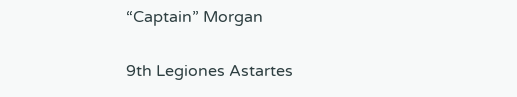“Captain” Morgan

9th Legiones Astartes